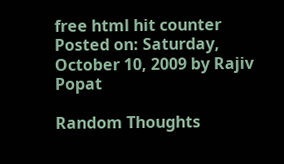free html hit counter
Posted on: Saturday, October 10, 2009 by Rajiv Popat

Random Thoughts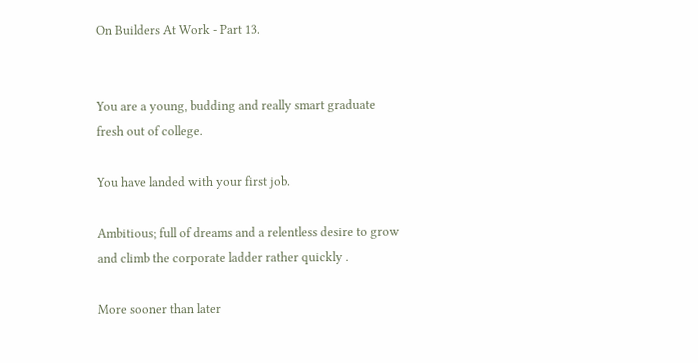On Builders At Work - Part 13.


You are a young, budding and really smart graduate fresh out of college.

You have landed with your first job.

Ambitious; full of dreams and a relentless desire to grow and climb the corporate ladder rather quickly .

More sooner than later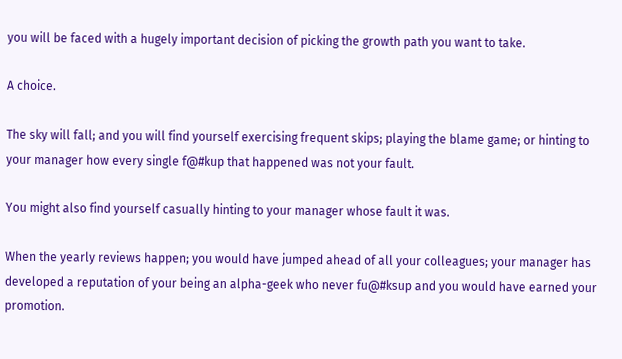you will be faced with a hugely important decision of picking the growth path you want to take.

A choice.

The sky will fall; and you will find yourself exercising frequent skips; playing the blame game; or hinting to your manager how every single f@#kup that happened was not your fault.

You might also find yourself casually hinting to your manager whose fault it was.

When the yearly reviews happen; you would have jumped ahead of all your colleagues; your manager has developed a reputation of your being an alpha-geek who never fu@#ksup and you would have earned your promotion.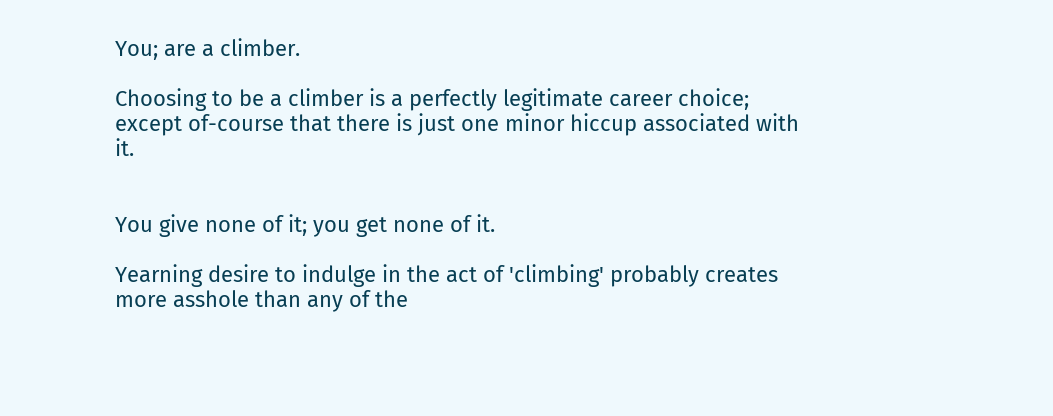You; are a climber.

Choosing to be a climber is a perfectly legitimate career choice; except of-course that there is just one minor hiccup associated with it.


You give none of it; you get none of it.

Yearning desire to indulge in the act of 'climbing' probably creates more asshole than any of the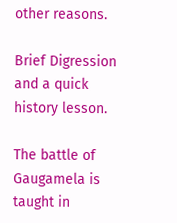other reasons.

Brief Digression and a quick history lesson.

The battle of Gaugamela is taught in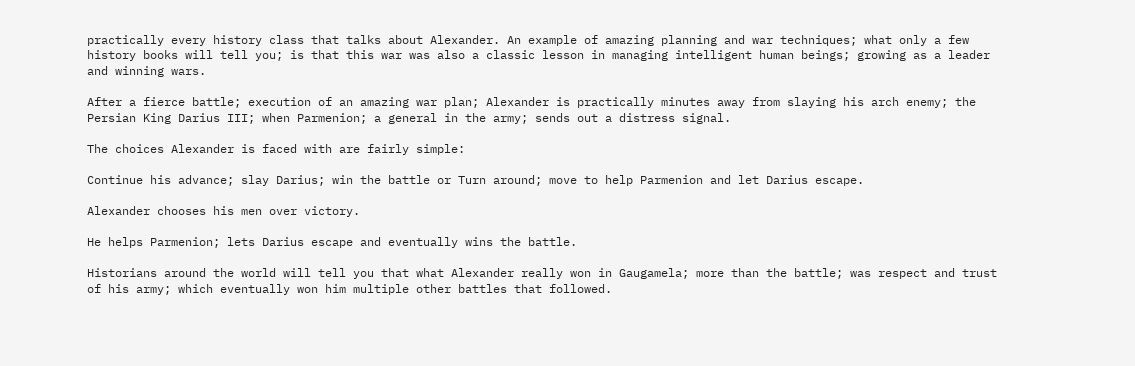practically every history class that talks about Alexander. An example of amazing planning and war techniques; what only a few history books will tell you; is that this war was also a classic lesson in managing intelligent human beings; growing as a leader and winning wars.

After a fierce battle; execution of an amazing war plan; Alexander is practically minutes away from slaying his arch enemy; the Persian King Darius III; when Parmenion; a general in the army; sends out a distress signal.

The choices Alexander is faced with are fairly simple:

Continue his advance; slay Darius; win the battle or Turn around; move to help Parmenion and let Darius escape.

Alexander chooses his men over victory.

He helps Parmenion; lets Darius escape and eventually wins the battle.

Historians around the world will tell you that what Alexander really won in Gaugamela; more than the battle; was respect and trust of his army; which eventually won him multiple other battles that followed.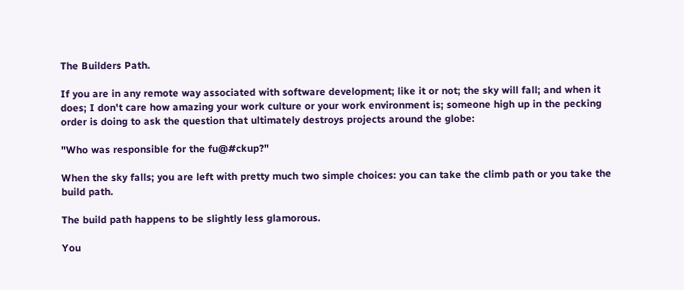The Builders Path.

If you are in any remote way associated with software development; like it or not; the sky will fall; and when it does; I don't care how amazing your work culture or your work environment is; someone high up in the pecking order is doing to ask the question that ultimately destroys projects around the globe:

"Who was responsible for the fu@#ckup?"

When the sky falls; you are left with pretty much two simple choices: you can take the climb path or you take the build path.

The build path happens to be slightly less glamorous.

You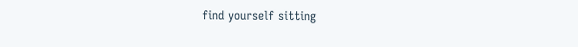find yourself sitting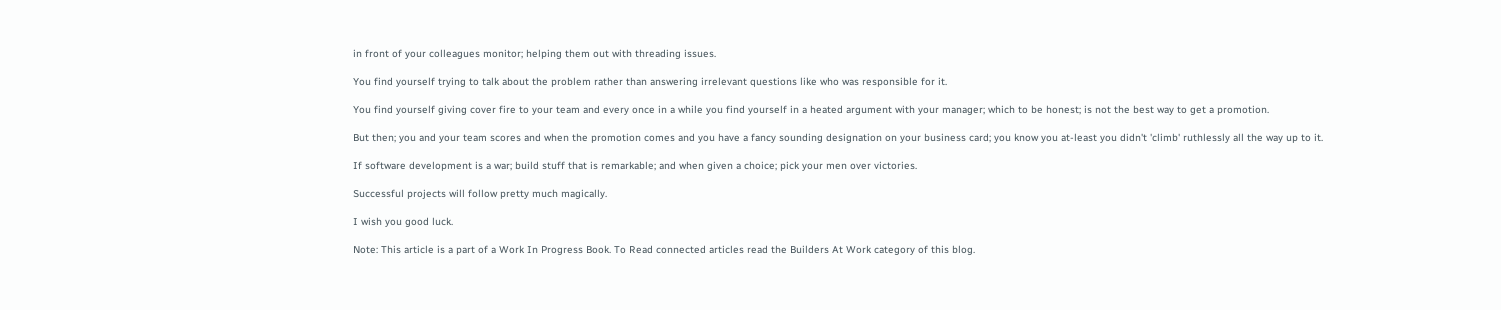in front of your colleagues monitor; helping them out with threading issues.

You find yourself trying to talk about the problem rather than answering irrelevant questions like who was responsible for it.

You find yourself giving cover fire to your team and every once in a while you find yourself in a heated argument with your manager; which to be honest; is not the best way to get a promotion.

But then; you and your team scores and when the promotion comes and you have a fancy sounding designation on your business card; you know you at-least you didn't 'climb' ruthlessly all the way up to it.

If software development is a war; build stuff that is remarkable; and when given a choice; pick your men over victories.

Successful projects will follow pretty much magically.

I wish you good luck.

Note: This article is a part of a Work In Progress Book. To Read connected articles read the Builders At Work category of this blog.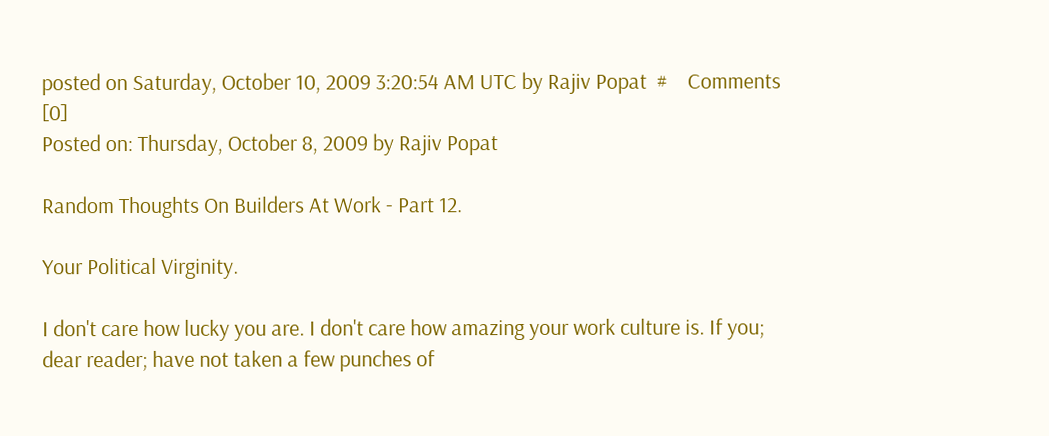posted on Saturday, October 10, 2009 3:20:54 AM UTC by Rajiv Popat  #    Comments [0]
Posted on: Thursday, October 8, 2009 by Rajiv Popat

Random Thoughts On Builders At Work - Part 12.

Your Political Virginity.

I don't care how lucky you are. I don't care how amazing your work culture is. If you; dear reader; have not taken a few punches of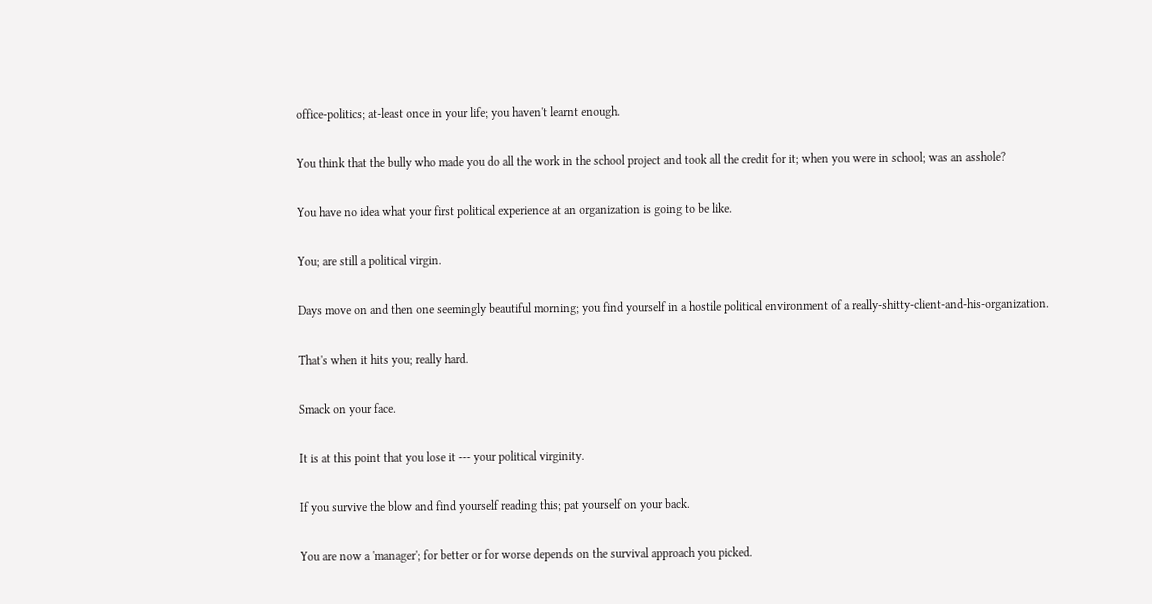office-politics; at-least once in your life; you haven't learnt enough.

You think that the bully who made you do all the work in the school project and took all the credit for it; when you were in school; was an asshole?

You have no idea what your first political experience at an organization is going to be like.

You; are still a political virgin.

Days move on and then one seemingly beautiful morning; you find yourself in a hostile political environment of a really-shitty-client-and-his-organization.

That's when it hits you; really hard.

Smack on your face.

It is at this point that you lose it --- your political virginity.

If you survive the blow and find yourself reading this; pat yourself on your back.

You are now a 'manager'; for better or for worse depends on the survival approach you picked.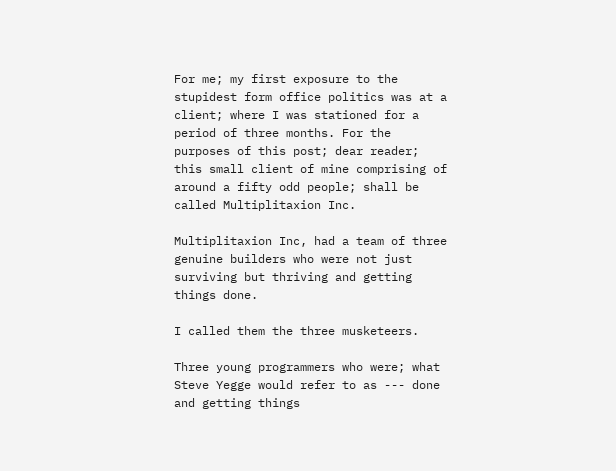For me; my first exposure to the stupidest form office politics was at a client; where I was stationed for a period of three months. For the purposes of this post; dear reader; this small client of mine comprising of around a fifty odd people; shall be called Multiplitaxion Inc.

Multiplitaxion Inc, had a team of three genuine builders who were not just surviving but thriving and getting things done.

I called them the three musketeers.

Three young programmers who were; what Steve Yegge would refer to as --- done and getting things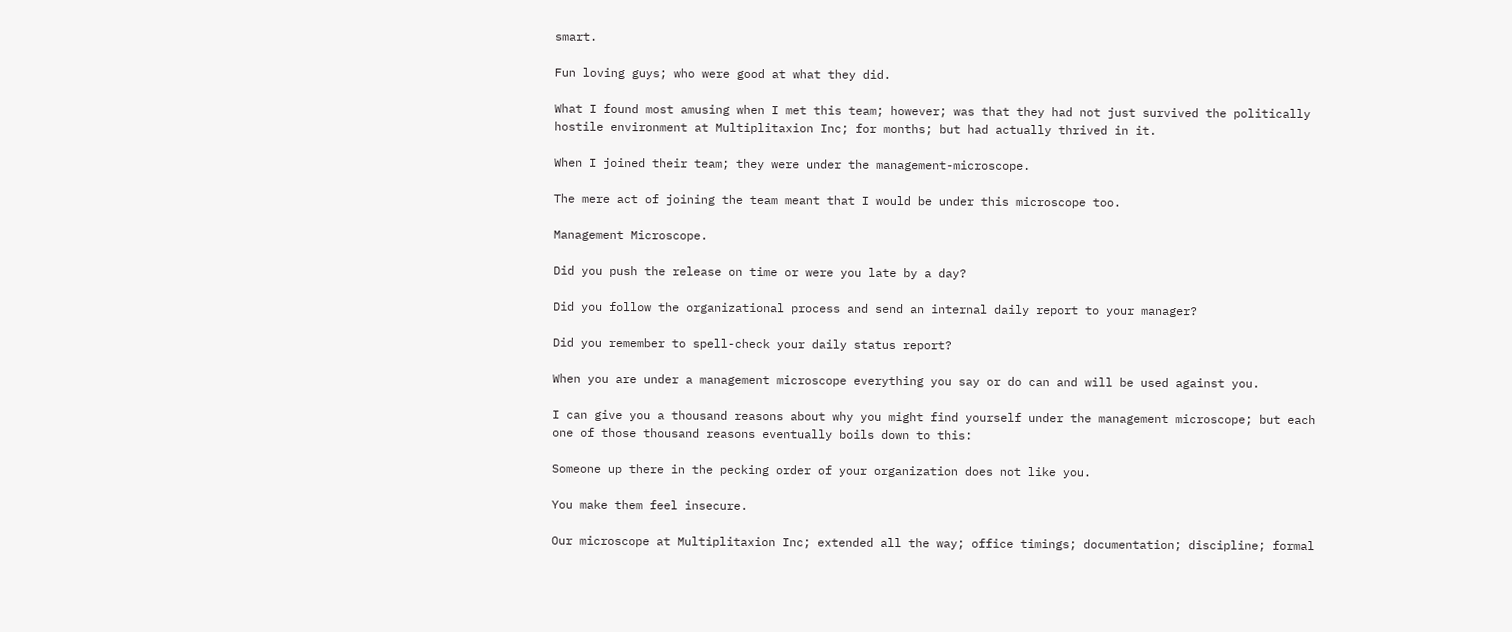smart.

Fun loving guys; who were good at what they did.

What I found most amusing when I met this team; however; was that they had not just survived the politically hostile environment at Multiplitaxion Inc; for months; but had actually thrived in it.

When I joined their team; they were under the management-microscope.

The mere act of joining the team meant that I would be under this microscope too.

Management Microscope.

Did you push the release on time or were you late by a day?

Did you follow the organizational process and send an internal daily report to your manager?

Did you remember to spell-check your daily status report?

When you are under a management microscope everything you say or do can and will be used against you.

I can give you a thousand reasons about why you might find yourself under the management microscope; but each one of those thousand reasons eventually boils down to this:

Someone up there in the pecking order of your organization does not like you.

You make them feel insecure.

Our microscope at Multiplitaxion Inc; extended all the way; office timings; documentation; discipline; formal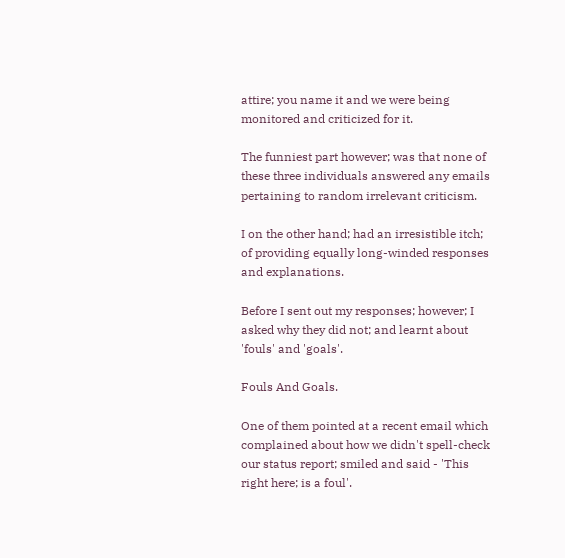attire; you name it and we were being monitored and criticized for it.

The funniest part however; was that none of these three individuals answered any emails pertaining to random irrelevant criticism.

I on the other hand; had an irresistible itch; of providing equally long-winded responses and explanations.

Before I sent out my responses; however; I asked why they did not; and learnt about 'fouls' and 'goals'.

Fouls And Goals.

One of them pointed at a recent email which complained about how we didn't spell-check our status report; smiled and said - 'This right here; is a foul'.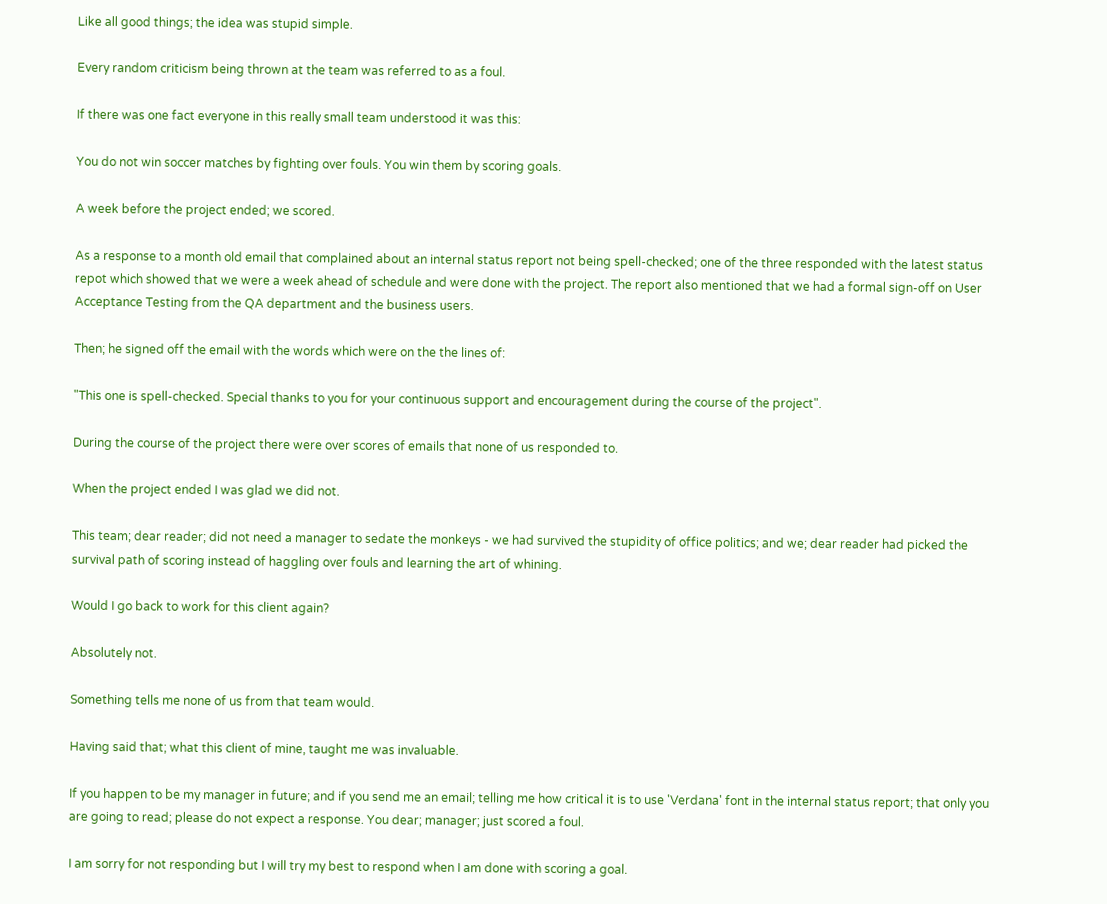Like all good things; the idea was stupid simple.

Every random criticism being thrown at the team was referred to as a foul.

If there was one fact everyone in this really small team understood it was this:

You do not win soccer matches by fighting over fouls. You win them by scoring goals.

A week before the project ended; we scored.

As a response to a month old email that complained about an internal status report not being spell-checked; one of the three responded with the latest status repot which showed that we were a week ahead of schedule and were done with the project. The report also mentioned that we had a formal sign-off on User Acceptance Testing from the QA department and the business users.

Then; he signed off the email with the words which were on the the lines of:

"This one is spell-checked. Special thanks to you for your continuous support and encouragement during the course of the project".

During the course of the project there were over scores of emails that none of us responded to.

When the project ended I was glad we did not.

This team; dear reader; did not need a manager to sedate the monkeys - we had survived the stupidity of office politics; and we; dear reader had picked the survival path of scoring instead of haggling over fouls and learning the art of whining.

Would I go back to work for this client again?

Absolutely not.

Something tells me none of us from that team would.

Having said that; what this client of mine, taught me was invaluable.

If you happen to be my manager in future; and if you send me an email; telling me how critical it is to use 'Verdana' font in the internal status report; that only you are going to read; please do not expect a response. You dear; manager; just scored a foul.

I am sorry for not responding but I will try my best to respond when I am done with scoring a goal.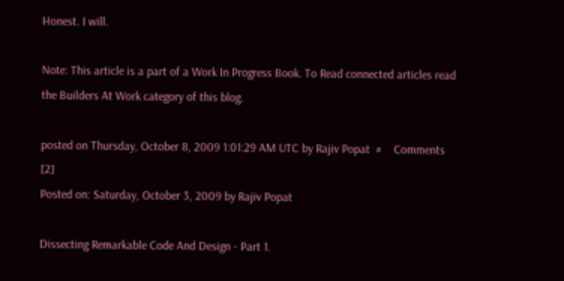Honest. I will.

Note: This article is a part of a Work In Progress Book. To Read connected articles read the Builders At Work category of this blog.

posted on Thursday, October 8, 2009 1:01:29 AM UTC by Rajiv Popat  #    Comments [2]
Posted on: Saturday, October 3, 2009 by Rajiv Popat

Dissecting Remarkable Code And Design - Part 1.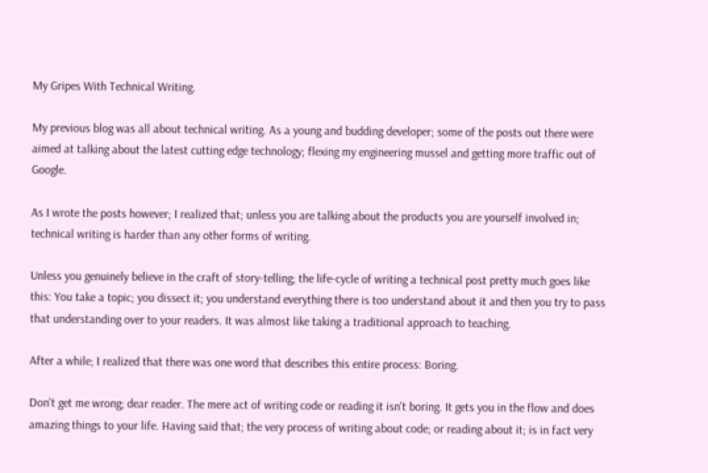My Gripes With Technical Writing.

My previous blog was all about technical writing. As a young and budding developer; some of the posts out there were aimed at talking about the latest cutting edge technology; flexing my engineering mussel and getting more traffic out of Google.

As I wrote the posts however; I realized that; unless you are talking about the products you are yourself involved in; technical writing is harder than any other forms of writing.

Unless you genuinely believe in the craft of story-telling; the life-cycle of writing a technical post pretty much goes like this: You take a topic; you dissect it; you understand everything there is too understand about it and then you try to pass that understanding over to your readers. It was almost like taking a traditional approach to teaching.

After a while; I realized that there was one word that describes this entire process: Boring.

Don't get me wrong; dear reader. The mere act of writing code or reading it isn't boring. It gets you in the flow and does amazing things to your life. Having said that; the very process of writing about code; or reading about it; is in fact very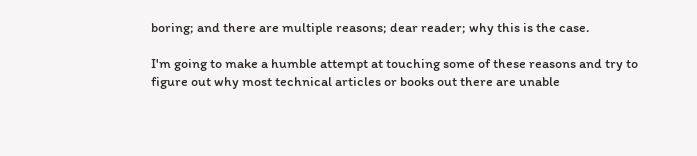boring; and there are multiple reasons; dear reader; why this is the case.

I'm going to make a humble attempt at touching some of these reasons and try to figure out why most technical articles or books out there are unable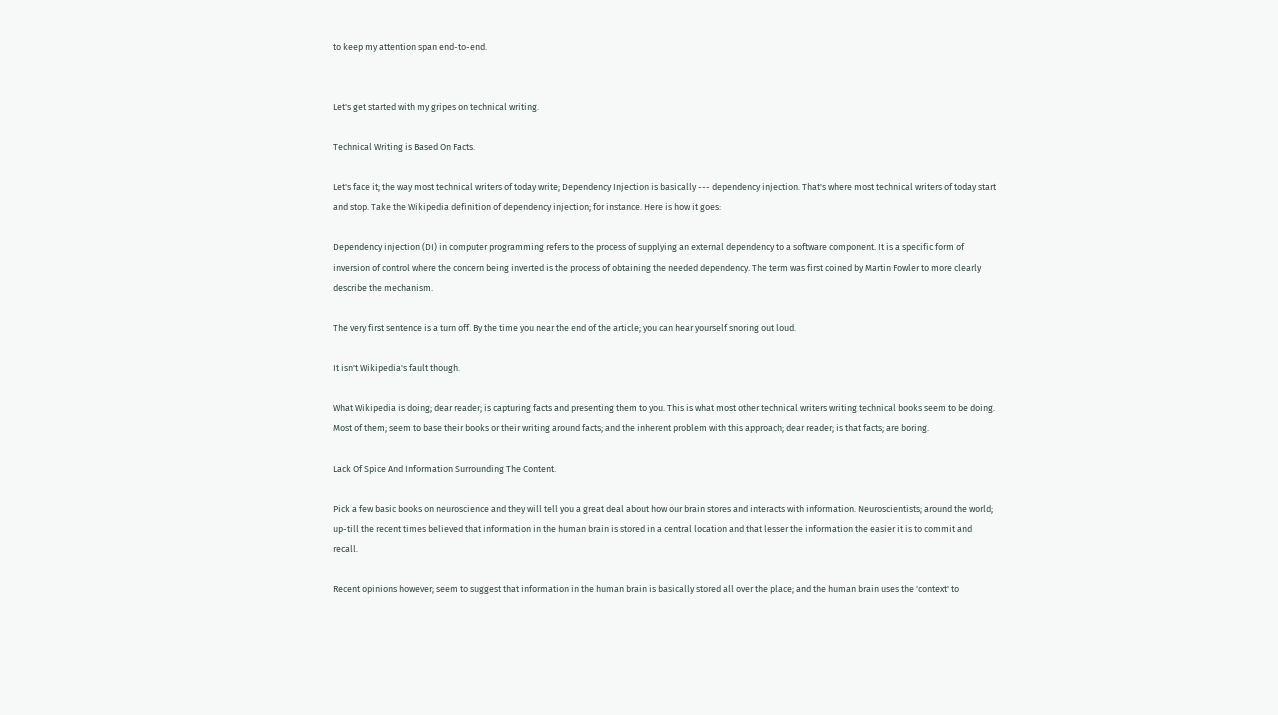to keep my attention span end-to-end.


Let's get started with my gripes on technical writing.

Technical Writing is Based On Facts.

Let's face it; the way most technical writers of today write; Dependency Injection is basically --- dependency injection. That's where most technical writers of today start and stop. Take the Wikipedia definition of dependency injection; for instance. Here is how it goes:

Dependency injection (DI) in computer programming refers to the process of supplying an external dependency to a software component. It is a specific form of inversion of control where the concern being inverted is the process of obtaining the needed dependency. The term was first coined by Martin Fowler to more clearly describe the mechanism.

The very first sentence is a turn off. By the time you near the end of the article; you can hear yourself snoring out loud.

It isn't Wikipedia's fault though.

What Wikipedia is doing; dear reader; is capturing facts and presenting them to you. This is what most other technical writers writing technical books seem to be doing. Most of them; seem to base their books or their writing around facts; and the inherent problem with this approach; dear reader; is that facts; are boring.

Lack Of Spice And Information Surrounding The Content.

Pick a few basic books on neuroscience and they will tell you a great deal about how our brain stores and interacts with information. Neuroscientists; around the world; up-till the recent times believed that information in the human brain is stored in a central location and that lesser the information the easier it is to commit and recall.

Recent opinions however; seem to suggest that information in the human brain is basically stored all over the place; and the human brain uses the 'context' to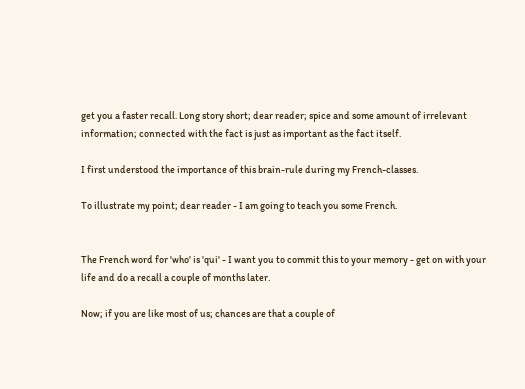get you a faster recall. Long story short; dear reader; spice and some amount of irrelevant information; connected with the fact is just as important as the fact itself.

I first understood the importance of this brain-rule during my French-classes.

To illustrate my point; dear reader - I am going to teach you some French.


The French word for 'who' is 'qui' - I want you to commit this to your memory - get on with your life and do a recall a couple of months later.

Now; if you are like most of us; chances are that a couple of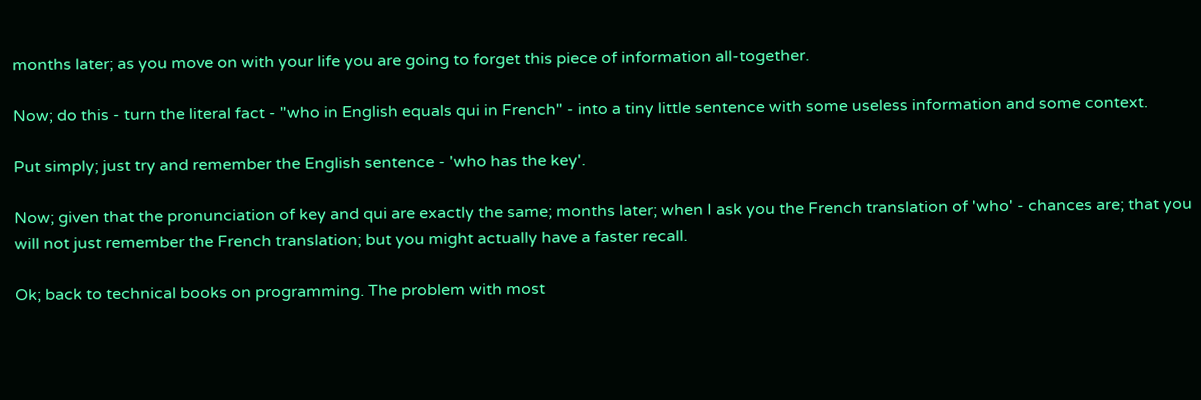months later; as you move on with your life you are going to forget this piece of information all-together.

Now; do this - turn the literal fact - "who in English equals qui in French" - into a tiny little sentence with some useless information and some context.

Put simply; just try and remember the English sentence - 'who has the key'.

Now; given that the pronunciation of key and qui are exactly the same; months later; when I ask you the French translation of 'who' - chances are; that you will not just remember the French translation; but you might actually have a faster recall.

Ok; back to technical books on programming. The problem with most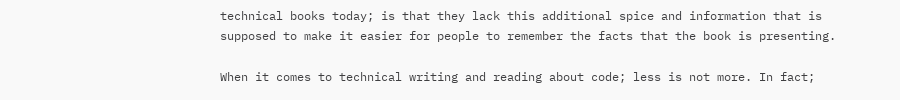technical books today; is that they lack this additional spice and information that is supposed to make it easier for people to remember the facts that the book is presenting.

When it comes to technical writing and reading about code; less is not more. In fact;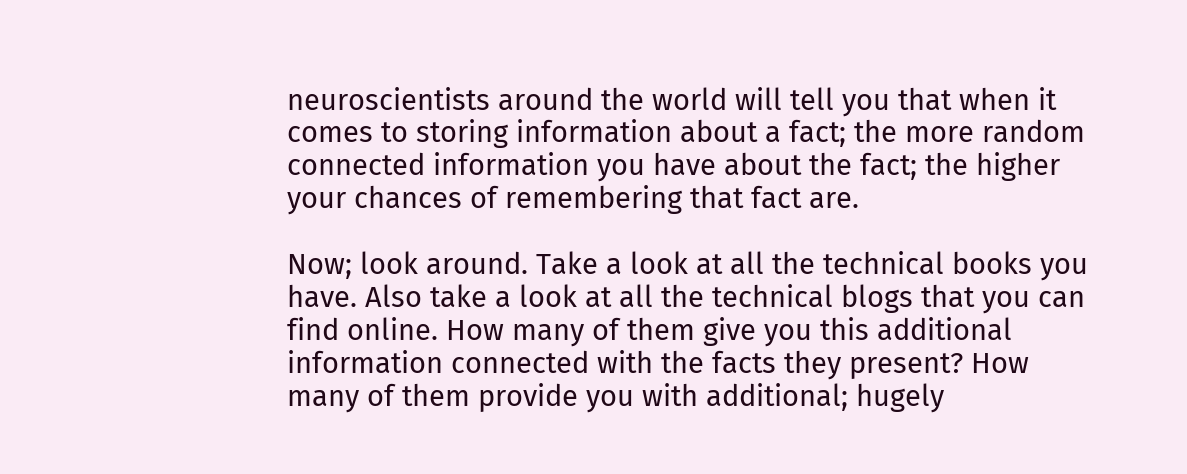neuroscientists around the world will tell you that when it comes to storing information about a fact; the more random connected information you have about the fact; the higher your chances of remembering that fact are.

Now; look around. Take a look at all the technical books you have. Also take a look at all the technical blogs that you can find online. How many of them give you this additional information connected with the facts they present? How many of them provide you with additional; hugely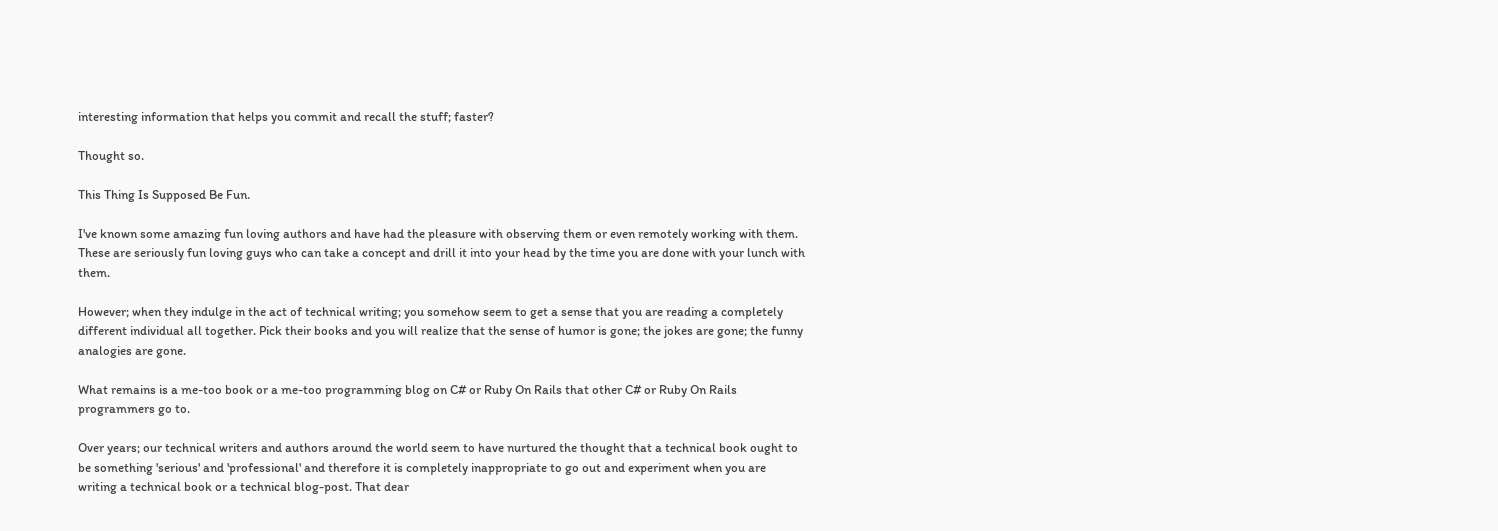interesting information that helps you commit and recall the stuff; faster?

Thought so.

This Thing Is Supposed Be Fun.

I've known some amazing fun loving authors and have had the pleasure with observing them or even remotely working with them. These are seriously fun loving guys who can take a concept and drill it into your head by the time you are done with your lunch with them.

However; when they indulge in the act of technical writing; you somehow seem to get a sense that you are reading a completely different individual all together. Pick their books and you will realize that the sense of humor is gone; the jokes are gone; the funny analogies are gone.

What remains is a me-too book or a me-too programming blog on C# or Ruby On Rails that other C# or Ruby On Rails programmers go to.

Over years; our technical writers and authors around the world seem to have nurtured the thought that a technical book ought to be something 'serious' and 'professional' and therefore it is completely inappropriate to go out and experiment when you are writing a technical book or a technical blog-post. That dear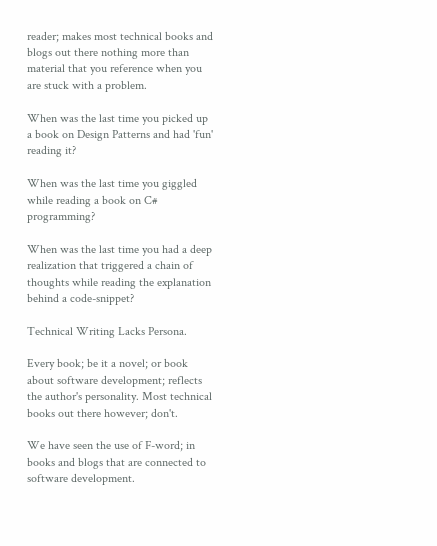reader; makes most technical books and blogs out there nothing more than material that you reference when you are stuck with a problem.

When was the last time you picked up a book on Design Patterns and had 'fun' reading it?

When was the last time you giggled while reading a book on C# programming?

When was the last time you had a deep realization that triggered a chain of thoughts while reading the explanation behind a code-snippet?

Technical Writing Lacks Persona.

Every book; be it a novel; or book about software development; reflects the author's personality. Most technical books out there however; don't.

We have seen the use of F-word; in books and blogs that are connected to software development.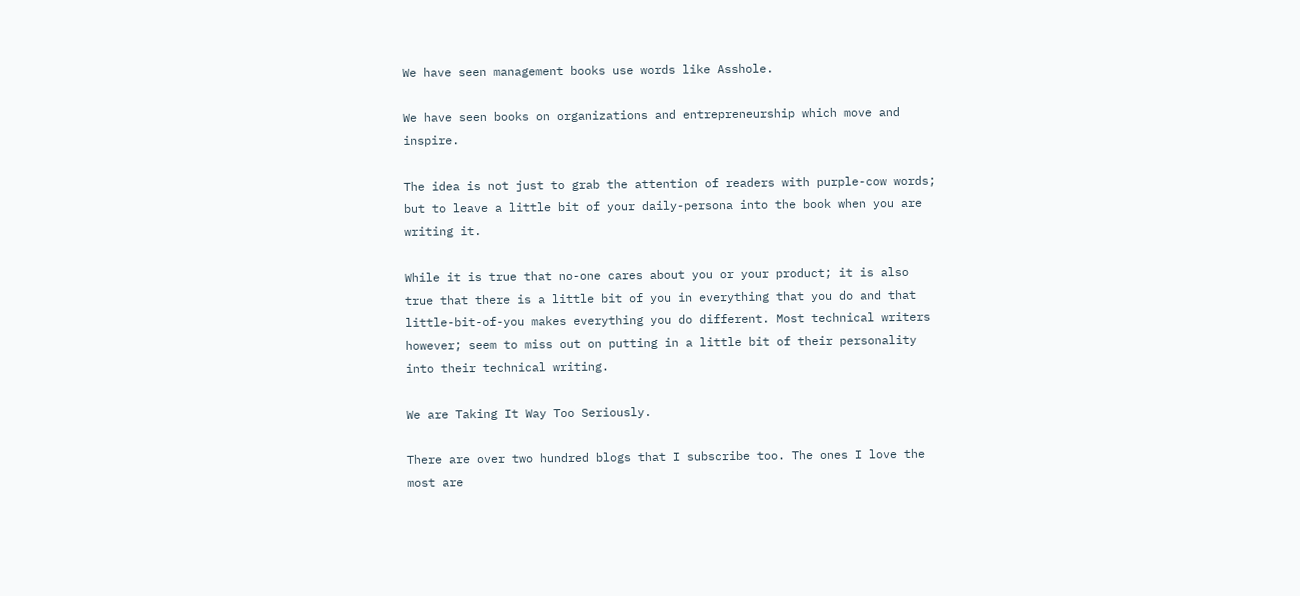We have seen management books use words like Asshole.

We have seen books on organizations and entrepreneurship which move and inspire.

The idea is not just to grab the attention of readers with purple-cow words; but to leave a little bit of your daily-persona into the book when you are writing it.

While it is true that no-one cares about you or your product; it is also true that there is a little bit of you in everything that you do and that little-bit-of-you makes everything you do different. Most technical writers however; seem to miss out on putting in a little bit of their personality into their technical writing.

We are Taking It Way Too Seriously.

There are over two hundred blogs that I subscribe too. The ones I love the most are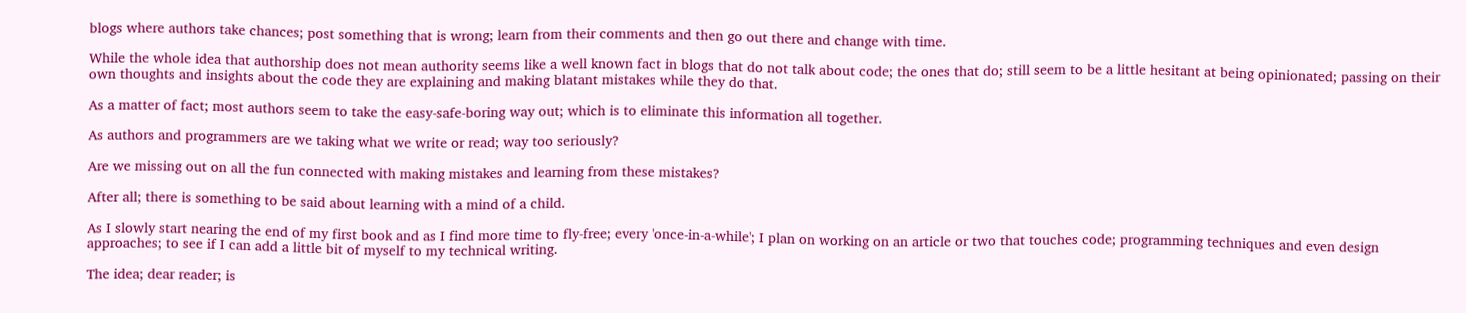blogs where authors take chances; post something that is wrong; learn from their comments and then go out there and change with time.

While the whole idea that authorship does not mean authority seems like a well known fact in blogs that do not talk about code; the ones that do; still seem to be a little hesitant at being opinionated; passing on their own thoughts and insights about the code they are explaining and making blatant mistakes while they do that.

As a matter of fact; most authors seem to take the easy-safe-boring way out; which is to eliminate this information all together.

As authors and programmers are we taking what we write or read; way too seriously?

Are we missing out on all the fun connected with making mistakes and learning from these mistakes?

After all; there is something to be said about learning with a mind of a child.

As I slowly start nearing the end of my first book and as I find more time to fly-free; every 'once-in-a-while'; I plan on working on an article or two that touches code; programming techniques and even design approaches; to see if I can add a little bit of myself to my technical writing.

The idea; dear reader; is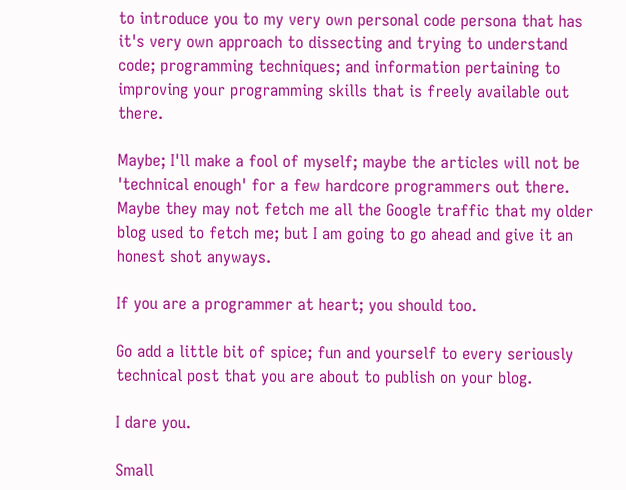to introduce you to my very own personal code persona that has it's very own approach to dissecting and trying to understand code; programming techniques; and information pertaining to improving your programming skills that is freely available out there.

Maybe; I'll make a fool of myself; maybe the articles will not be 'technical enough' for a few hardcore programmers out there. Maybe they may not fetch me all the Google traffic that my older blog used to fetch me; but I am going to go ahead and give it an honest shot anyways.

If you are a programmer at heart; you should too.

Go add a little bit of spice; fun and yourself to every seriously technical post that you are about to publish on your blog.

I dare you.

Small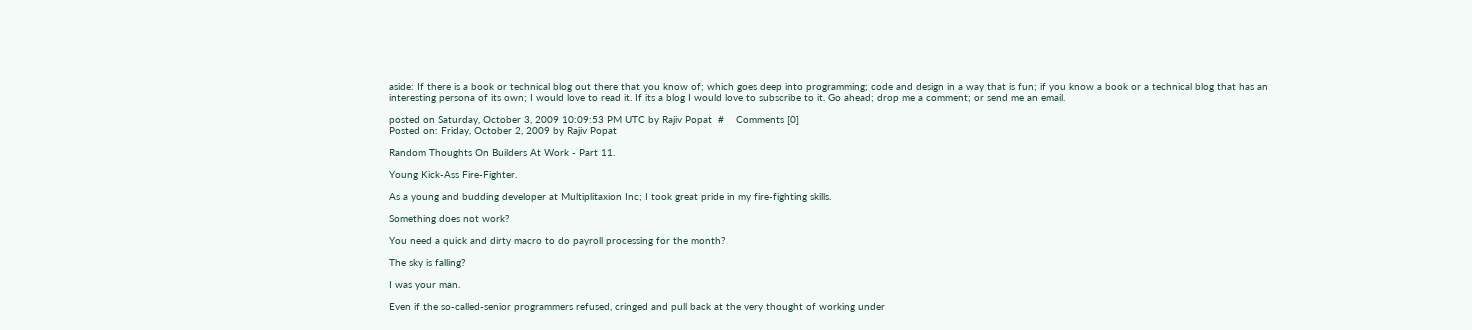aside: If there is a book or technical blog out there that you know of; which goes deep into programming; code and design in a way that is fun; if you know a book or a technical blog that has an interesting persona of its own; I would love to read it. If its a blog I would love to subscribe to it. Go ahead; drop me a comment; or send me an email.

posted on Saturday, October 3, 2009 10:09:53 PM UTC by Rajiv Popat  #    Comments [0]
Posted on: Friday, October 2, 2009 by Rajiv Popat

Random Thoughts On Builders At Work - Part 11.

Young Kick-Ass Fire-Fighter.

As a young and budding developer at Multiplitaxion Inc; I took great pride in my fire-fighting skills.

Something does not work?

You need a quick and dirty macro to do payroll processing for the month?

The sky is falling?

I was your man.

Even if the so-called-senior programmers refused, cringed and pull back at the very thought of working under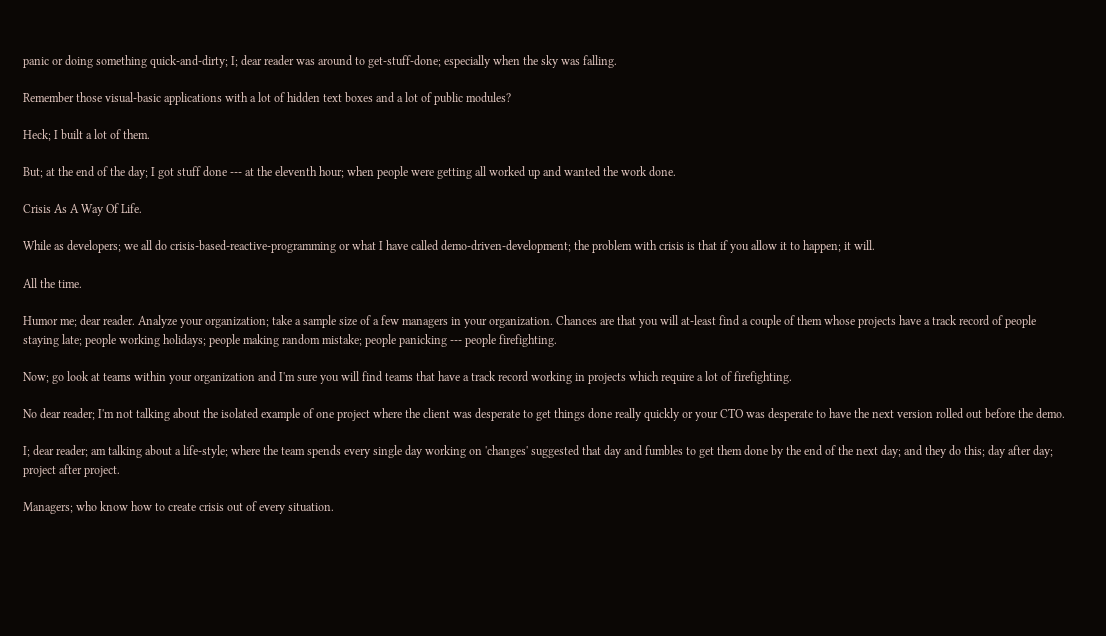panic or doing something quick-and-dirty; I; dear reader was around to get-stuff-done; especially when the sky was falling.

Remember those visual-basic applications with a lot of hidden text boxes and a lot of public modules?

Heck; I built a lot of them.

But; at the end of the day; I got stuff done --- at the eleventh hour; when people were getting all worked up and wanted the work done.

Crisis As A Way Of Life.

While as developers; we all do crisis-based-reactive-programming or what I have called demo-driven-development; the problem with crisis is that if you allow it to happen; it will.

All the time.

Humor me; dear reader. Analyze your organization; take a sample size of a few managers in your organization. Chances are that you will at-least find a couple of them whose projects have a track record of people staying late; people working holidays; people making random mistake; people panicking --- people firefighting.

Now; go look at teams within your organization and I'm sure you will find teams that have a track record working in projects which require a lot of firefighting.

No dear reader; I'm not talking about the isolated example of one project where the client was desperate to get things done really quickly or your CTO was desperate to have the next version rolled out before the demo.

I; dear reader; am talking about a life-style; where the team spends every single day working on 'changes' suggested that day and fumbles to get them done by the end of the next day; and they do this; day after day; project after project.

Managers; who know how to create crisis out of every situation.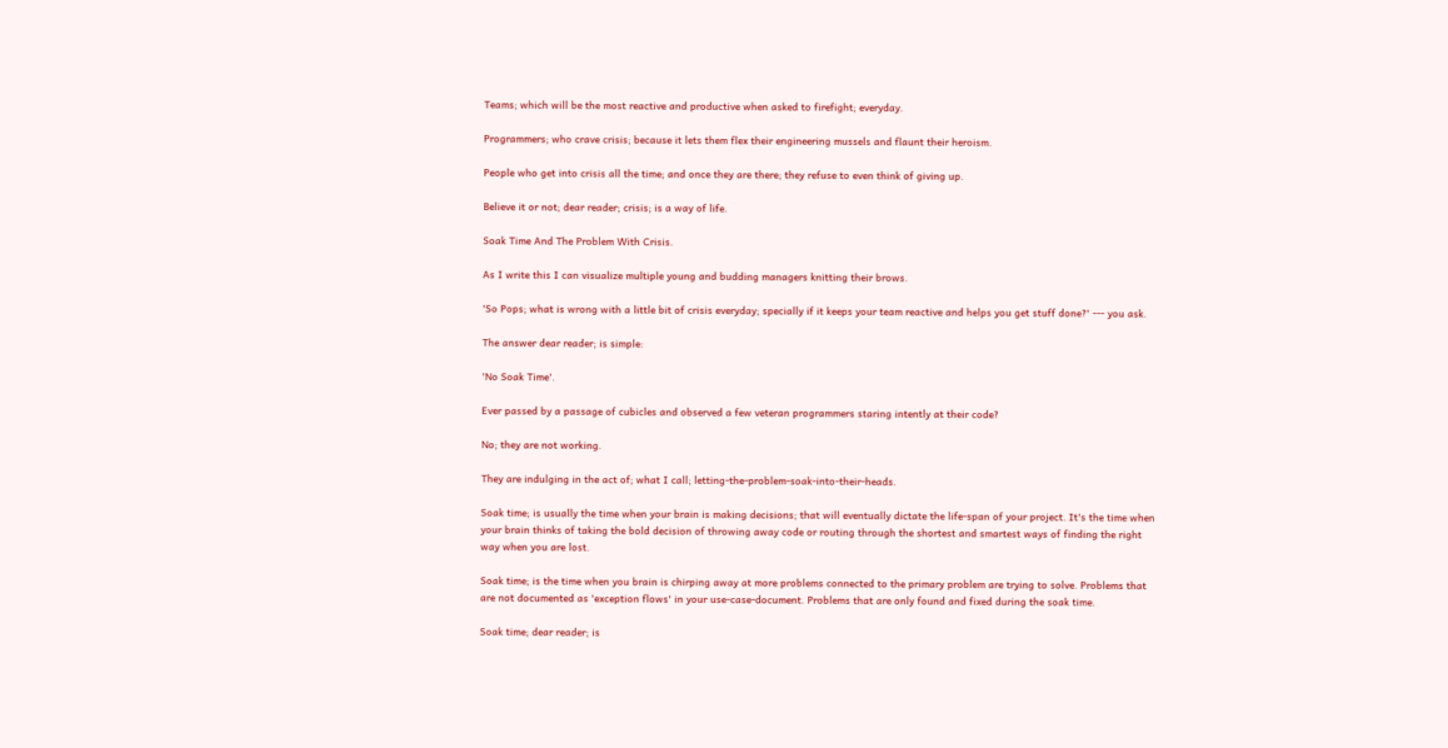Teams; which will be the most reactive and productive when asked to firefight; everyday.

Programmers; who crave crisis; because it lets them flex their engineering mussels and flaunt their heroism.

People who get into crisis all the time; and once they are there; they refuse to even think of giving up.

Believe it or not; dear reader; crisis; is a way of life.

Soak Time And The Problem With Crisis.

As I write this I can visualize multiple young and budding managers knitting their brows.

'So Pops; what is wrong with a little bit of crisis everyday; specially if it keeps your team reactive and helps you get stuff done?' --- you ask.

The answer dear reader; is simple:

'No Soak Time'.

Ever passed by a passage of cubicles and observed a few veteran programmers staring intently at their code?

No; they are not working.

They are indulging in the act of; what I call; letting-the-problem-soak-into-their-heads.

Soak time; is usually the time when your brain is making decisions; that will eventually dictate the life-span of your project. It's the time when your brain thinks of taking the bold decision of throwing away code or routing through the shortest and smartest ways of finding the right way when you are lost.

Soak time; is the time when you brain is chirping away at more problems connected to the primary problem are trying to solve. Problems that are not documented as 'exception flows' in your use-case-document. Problems that are only found and fixed during the soak time.

Soak time; dear reader; is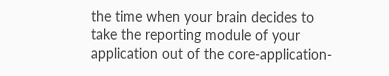the time when your brain decides to take the reporting module of your application out of the core-application-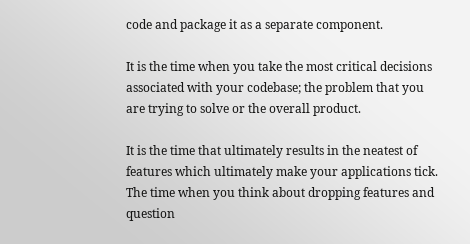code and package it as a separate component.

It is the time when you take the most critical decisions associated with your codebase; the problem that you are trying to solve or the overall product.

It is the time that ultimately results in the neatest of features which ultimately make your applications tick. The time when you think about dropping features and question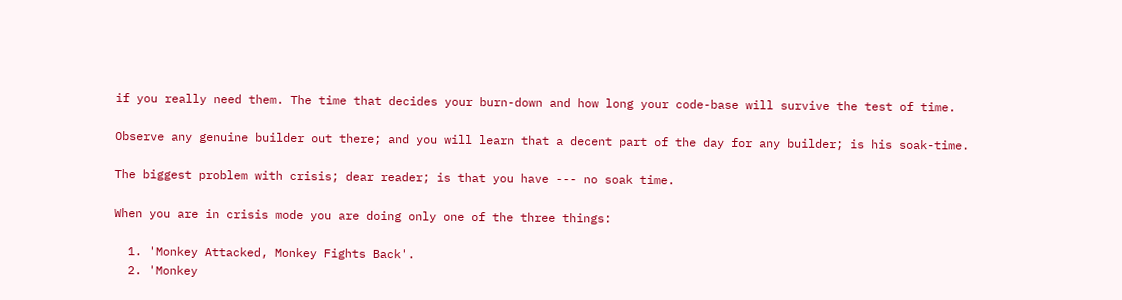if you really need them. The time that decides your burn-down and how long your code-base will survive the test of time.

Observe any genuine builder out there; and you will learn that a decent part of the day for any builder; is his soak-time.

The biggest problem with crisis; dear reader; is that you have --- no soak time.

When you are in crisis mode you are doing only one of the three things:

  1. 'Monkey Attacked, Monkey Fights Back'.
  2. 'Monkey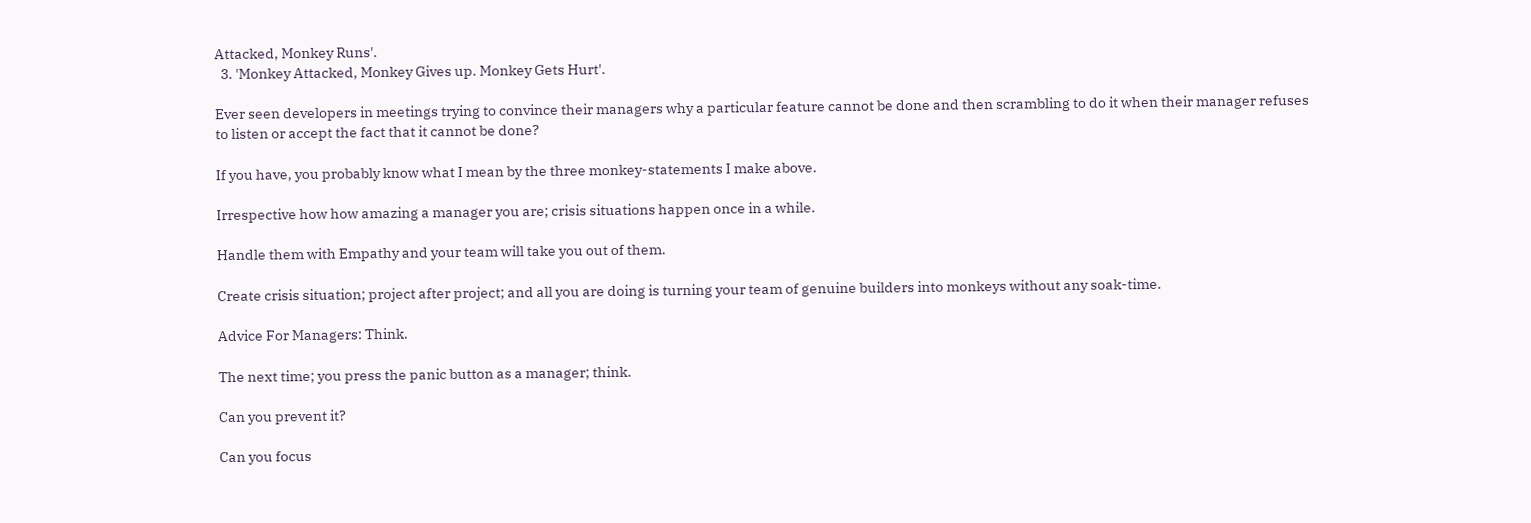Attacked, Monkey Runs'.
  3. 'Monkey Attacked, Monkey Gives up. Monkey Gets Hurt'.

Ever seen developers in meetings trying to convince their managers why a particular feature cannot be done and then scrambling to do it when their manager refuses to listen or accept the fact that it cannot be done?

If you have, you probably know what I mean by the three monkey-statements I make above.

Irrespective how how amazing a manager you are; crisis situations happen once in a while.

Handle them with Empathy and your team will take you out of them.

Create crisis situation; project after project; and all you are doing is turning your team of genuine builders into monkeys without any soak-time.

Advice For Managers: Think.

The next time; you press the panic button as a manager; think.

Can you prevent it?

Can you focus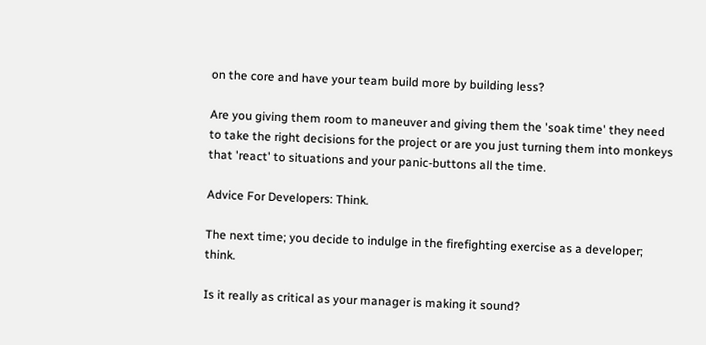on the core and have your team build more by building less?

Are you giving them room to maneuver and giving them the 'soak time' they need to take the right decisions for the project or are you just turning them into monkeys that 'react' to situations and your panic-buttons all the time.

Advice For Developers: Think.

The next time; you decide to indulge in the firefighting exercise as a developer; think.

Is it really as critical as your manager is making it sound?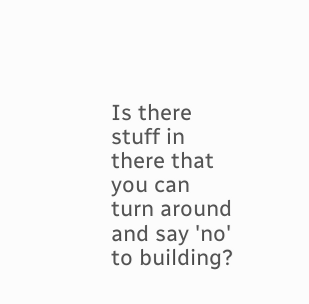Is there stuff in there that you can turn around and say 'no' to building?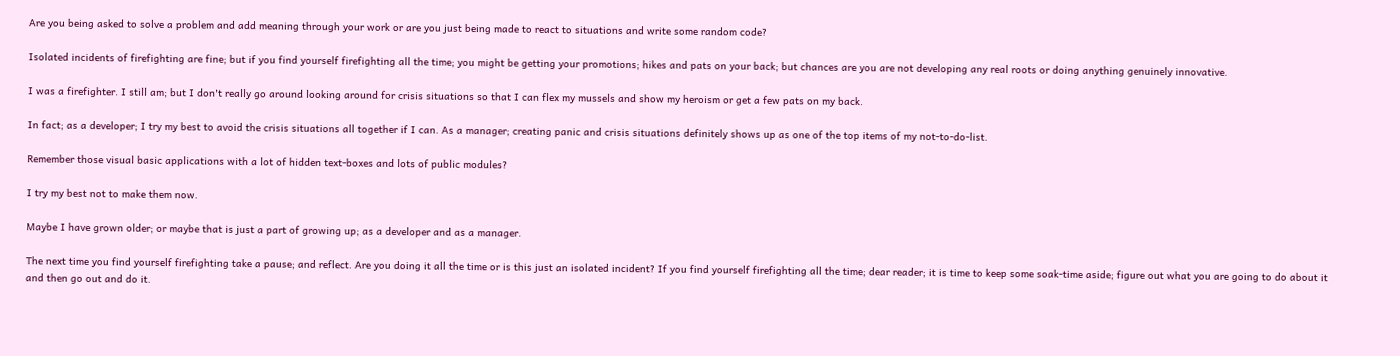Are you being asked to solve a problem and add meaning through your work or are you just being made to react to situations and write some random code?

Isolated incidents of firefighting are fine; but if you find yourself firefighting all the time; you might be getting your promotions; hikes and pats on your back; but chances are you are not developing any real roots or doing anything genuinely innovative.

I was a firefighter. I still am; but I don't really go around looking around for crisis situations so that I can flex my mussels and show my heroism or get a few pats on my back.

In fact; as a developer; I try my best to avoid the crisis situations all together if I can. As a manager; creating panic and crisis situations definitely shows up as one of the top items of my not-to-do-list.

Remember those visual basic applications with a lot of hidden text-boxes and lots of public modules?

I try my best not to make them now.

Maybe I have grown older; or maybe that is just a part of growing up; as a developer and as a manager.

The next time you find yourself firefighting take a pause; and reflect. Are you doing it all the time or is this just an isolated incident? If you find yourself firefighting all the time; dear reader; it is time to keep some soak-time aside; figure out what you are going to do about it and then go out and do it.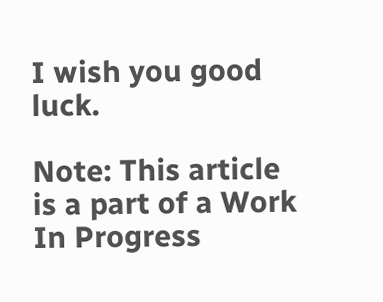I wish you good luck.

Note: This article is a part of a Work In Progress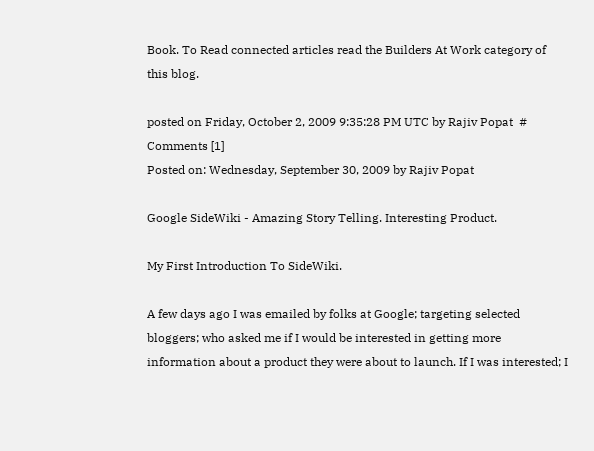Book. To Read connected articles read the Builders At Work category of this blog.

posted on Friday, October 2, 2009 9:35:28 PM UTC by Rajiv Popat  #    Comments [1]
Posted on: Wednesday, September 30, 2009 by Rajiv Popat

Google SideWiki - Amazing Story Telling. Interesting Product.

My First Introduction To SideWiki.

A few days ago I was emailed by folks at Google; targeting selected bloggers; who asked me if I would be interested in getting more information about a product they were about to launch. If I was interested; I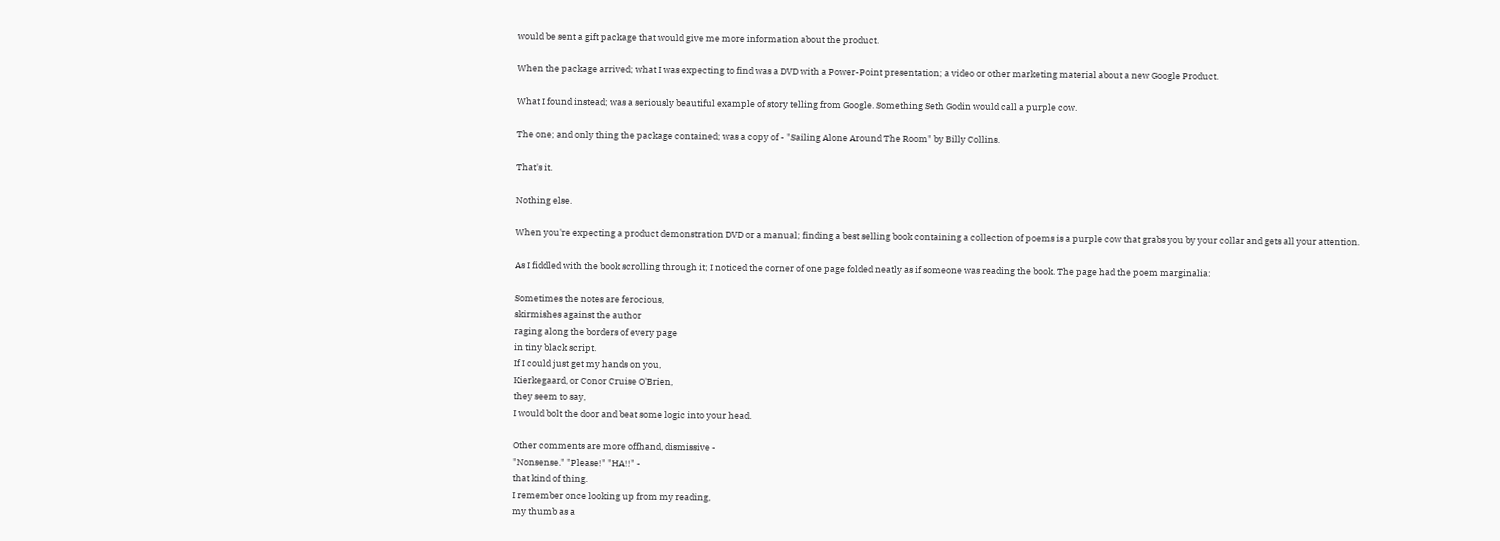would be sent a gift package that would give me more information about the product.

When the package arrived; what I was expecting to find was a DVD with a Power-Point presentation; a video or other marketing material about a new Google Product.

What I found instead; was a seriously beautiful example of story telling from Google. Something Seth Godin would call a purple cow.

The one; and only thing the package contained; was a copy of - "Sailing Alone Around The Room" by Billy Collins.

That's it.

Nothing else.

When you're expecting a product demonstration DVD or a manual; finding a best selling book containing a collection of poems is a purple cow that grabs you by your collar and gets all your attention.

As I fiddled with the book scrolling through it; I noticed the corner of one page folded neatly as if someone was reading the book. The page had the poem marginalia:

Sometimes the notes are ferocious,
skirmishes against the author
raging along the borders of every page
in tiny black script.
If I could just get my hands on you,
Kierkegaard, or Conor Cruise O'Brien,
they seem to say,
I would bolt the door and beat some logic into your head.

Other comments are more offhand, dismissive -
"Nonsense." "Please!" "HA!!" -
that kind of thing.
I remember once looking up from my reading,
my thumb as a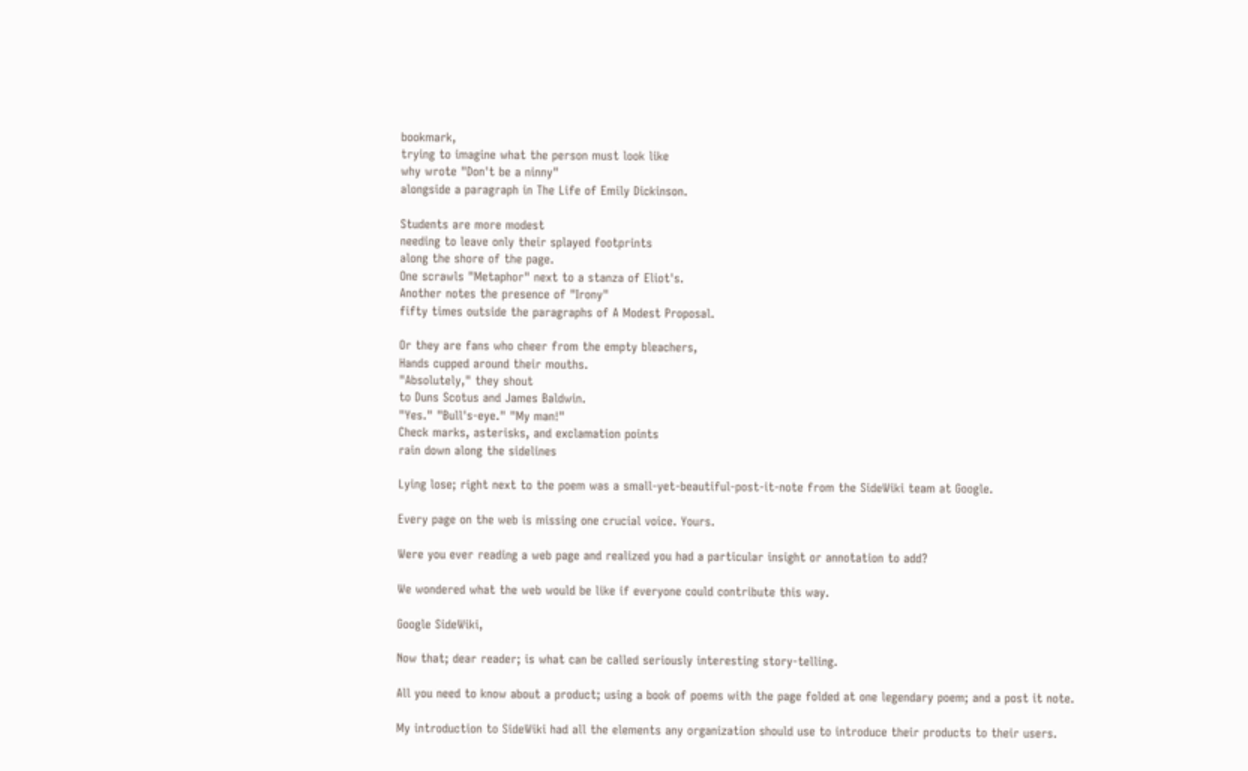bookmark,
trying to imagine what the person must look like
why wrote "Don't be a ninny"
alongside a paragraph in The Life of Emily Dickinson.

Students are more modest
needing to leave only their splayed footprints
along the shore of the page.
One scrawls "Metaphor" next to a stanza of Eliot's.
Another notes the presence of "Irony"
fifty times outside the paragraphs of A Modest Proposal.

Or they are fans who cheer from the empty bleachers,
Hands cupped around their mouths.
"Absolutely," they shout
to Duns Scotus and James Baldwin.
"Yes." "Bull's-eye." "My man!"
Check marks, asterisks, and exclamation points
rain down along the sidelines

Lying lose; right next to the poem was a small-yet-beautiful-post-it-note from the SideWiki team at Google.

Every page on the web is missing one crucial voice. Yours.

Were you ever reading a web page and realized you had a particular insight or annotation to add?

We wondered what the web would be like if everyone could contribute this way.

Google SideWiki,

Now that; dear reader; is what can be called seriously interesting story-telling.

All you need to know about a product; using a book of poems with the page folded at one legendary poem; and a post it note.

My introduction to SideWiki had all the elements any organization should use to introduce their products to their users.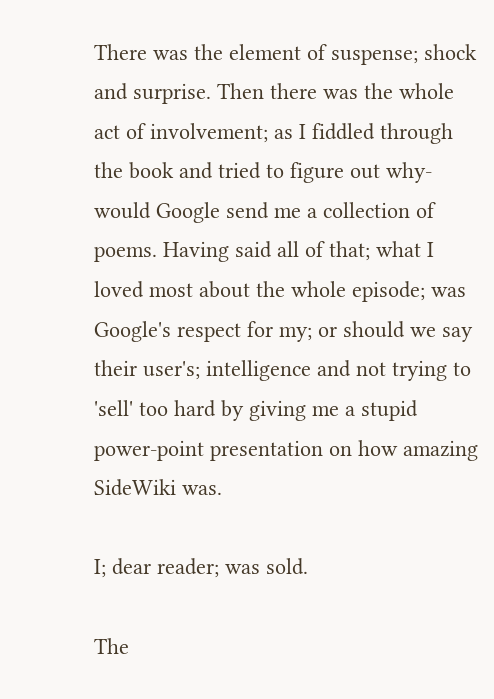There was the element of suspense; shock and surprise. Then there was the whole act of involvement; as I fiddled through the book and tried to figure out why-would Google send me a collection of poems. Having said all of that; what I loved most about the whole episode; was Google's respect for my; or should we say their user's; intelligence and not trying to 'sell' too hard by giving me a stupid power-point presentation on how amazing SideWiki was.

I; dear reader; was sold.

The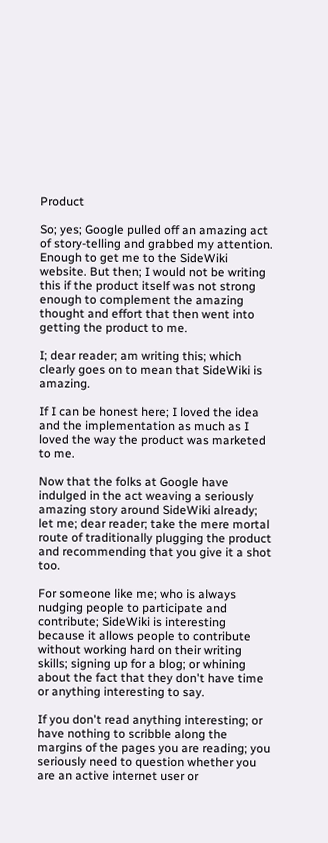Product

So; yes; Google pulled off an amazing act of story-telling and grabbed my attention. Enough to get me to the SideWiki website. But then; I would not be writing this if the product itself was not strong enough to complement the amazing thought and effort that then went into getting the product to me.

I; dear reader; am writing this; which clearly goes on to mean that SideWiki is amazing.

If I can be honest here; I loved the idea and the implementation as much as I loved the way the product was marketed to me.

Now that the folks at Google have indulged in the act weaving a seriously amazing story around SideWiki already; let me; dear reader; take the mere mortal route of traditionally plugging the product and recommending that you give it a shot too.

For someone like me; who is always nudging people to participate and contribute; SideWiki is interesting because it allows people to contribute without working hard on their writing skills; signing up for a blog; or whining about the fact that they don't have time or anything interesting to say.

If you don't read anything interesting; or have nothing to scribble along the margins of the pages you are reading; you seriously need to question whether you are an active internet user or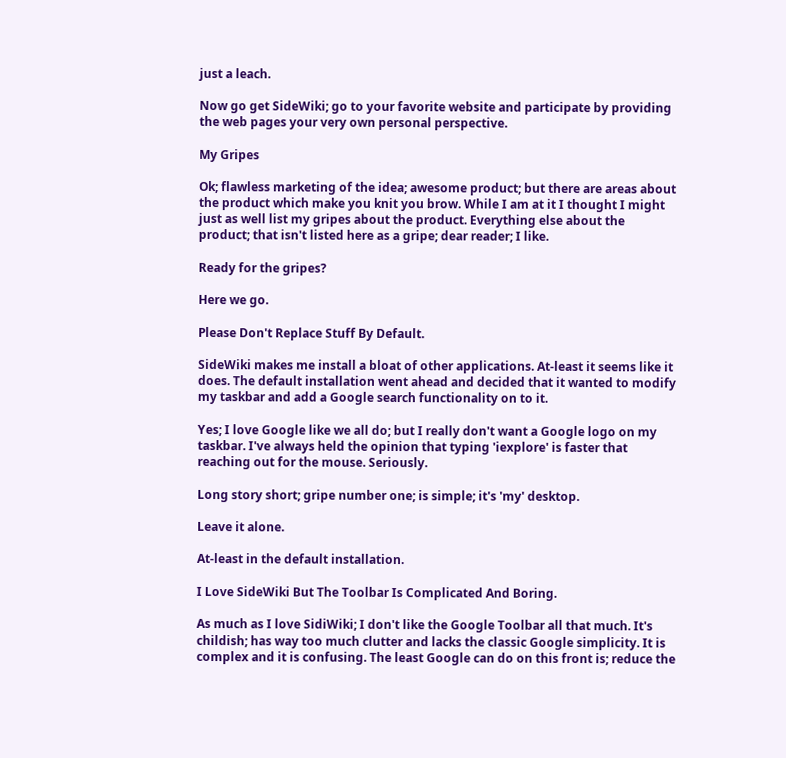just a leach.

Now go get SideWiki; go to your favorite website and participate by providing the web pages your very own personal perspective.

My Gripes

Ok; flawless marketing of the idea; awesome product; but there are areas about the product which make you knit you brow. While I am at it I thought I might just as well list my gripes about the product. Everything else about the product; that isn't listed here as a gripe; dear reader; I like.

Ready for the gripes?

Here we go.

Please Don't Replace Stuff By Default.

SideWiki makes me install a bloat of other applications. At-least it seems like it does. The default installation went ahead and decided that it wanted to modify my taskbar and add a Google search functionality on to it.

Yes; I love Google like we all do; but I really don't want a Google logo on my taskbar. I've always held the opinion that typing 'iexplore' is faster that reaching out for the mouse. Seriously.

Long story short; gripe number one; is simple; it's 'my' desktop.

Leave it alone.

At-least in the default installation.

I Love SideWiki But The Toolbar Is Complicated And Boring.

As much as I love SidiWiki; I don't like the Google Toolbar all that much. It's childish; has way too much clutter and lacks the classic Google simplicity. It is complex and it is confusing. The least Google can do on this front is; reduce the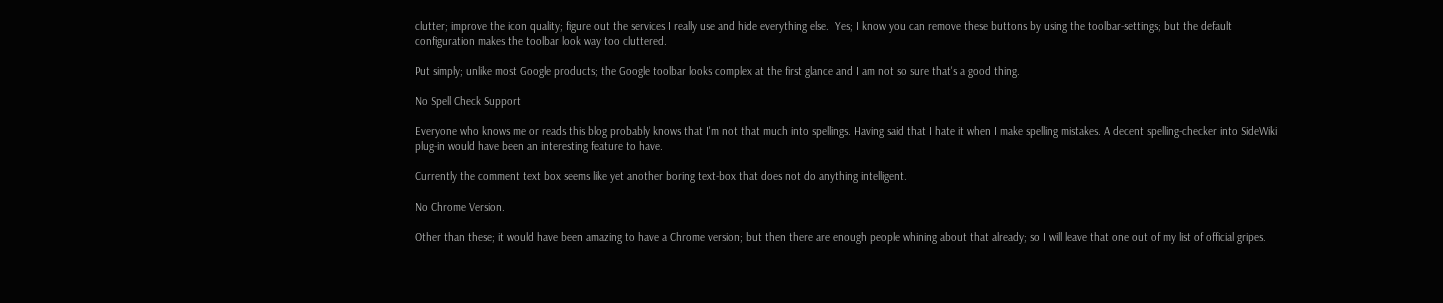clutter; improve the icon quality; figure out the services I really use and hide everything else.  Yes; I know you can remove these buttons by using the toolbar-settings; but the default configuration makes the toolbar look way too cluttered.

Put simply; unlike most Google products; the Google toolbar looks complex at the first glance and I am not so sure that's a good thing.

No Spell Check Support

Everyone who knows me or reads this blog probably knows that I'm not that much into spellings. Having said that I hate it when I make spelling mistakes. A decent spelling-checker into SideWiki plug-in would have been an interesting feature to have.

Currently the comment text box seems like yet another boring text-box that does not do anything intelligent.

No Chrome Version.

Other than these; it would have been amazing to have a Chrome version; but then there are enough people whining about that already; so I will leave that one out of my list of official gripes.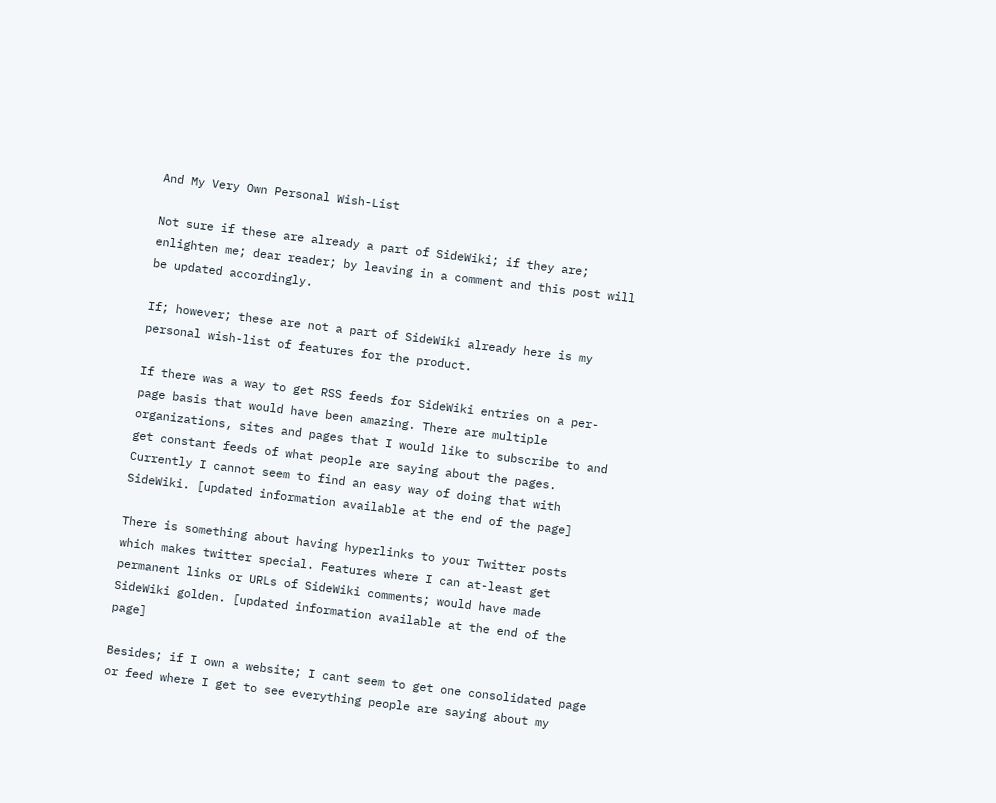And My Very Own Personal Wish-List

Not sure if these are already a part of SideWiki; if they are; enlighten me; dear reader; by leaving in a comment and this post will be updated accordingly.

If; however; these are not a part of SideWiki already here is my personal wish-list of features for the product.

If there was a way to get RSS feeds for SideWiki entries on a per-page basis that would have been amazing. There are multiple organizations, sites and pages that I would like to subscribe to and get constant feeds of what people are saying about the pages. Currently I cannot seem to find an easy way of doing that with SideWiki. [updated information available at the end of the page]

There is something about having hyperlinks to your Twitter posts which makes twitter special. Features where I can at-least get permanent links or URLs of SideWiki comments; would have made SideWiki golden. [updated information available at the end of the page]

Besides; if I own a website; I cant seem to get one consolidated page or feed where I get to see everything people are saying about my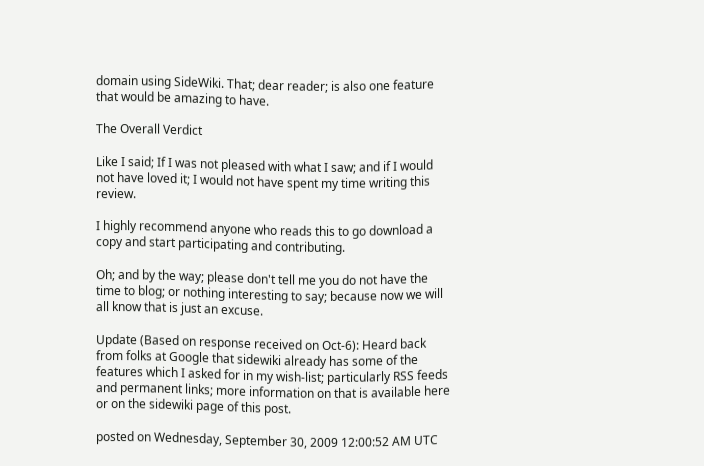domain using SideWiki. That; dear reader; is also one feature that would be amazing to have.

The Overall Verdict

Like I said; If I was not pleased with what I saw; and if I would not have loved it; I would not have spent my time writing this review.

I highly recommend anyone who reads this to go download a copy and start participating and contributing.

Oh; and by the way; please don't tell me you do not have the time to blog; or nothing interesting to say; because now we will all know that is just an excuse.

Update (Based on response received on Oct-6): Heard back from folks at Google that sidewiki already has some of the features which I asked for in my wish-list; particularly RSS feeds and permanent links; more information on that is available here or on the sidewiki page of this post.

posted on Wednesday, September 30, 2009 12:00:52 AM UTC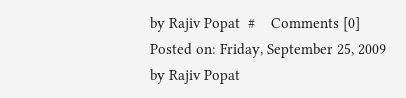by Rajiv Popat  #    Comments [0]
Posted on: Friday, September 25, 2009 by Rajiv Popat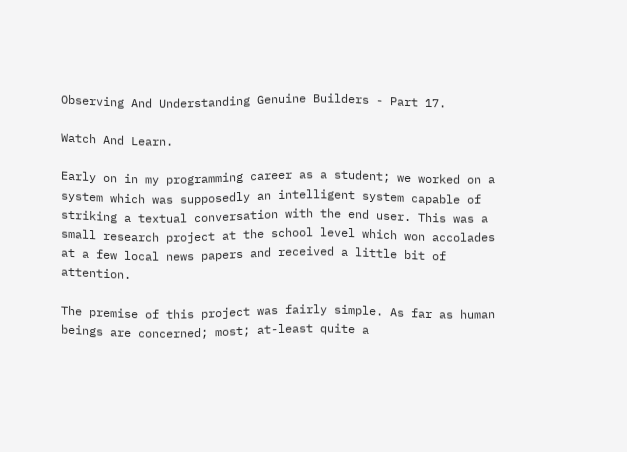Observing And Understanding Genuine Builders - Part 17.

Watch And Learn.

Early on in my programming career as a student; we worked on a system which was supposedly an intelligent system capable of striking a textual conversation with the end user. This was a small research project at the school level which won accolades at a few local news papers and received a little bit of attention.

The premise of this project was fairly simple. As far as human beings are concerned; most; at-least quite a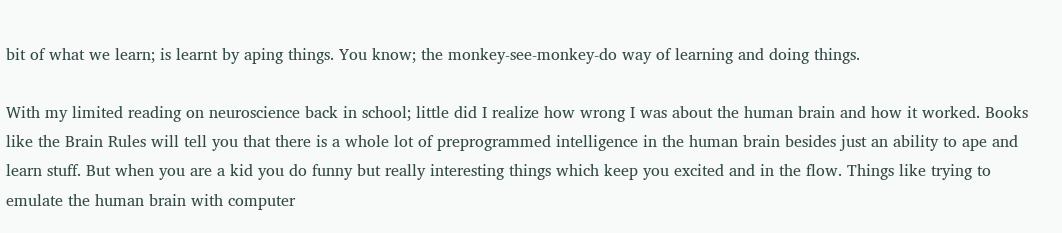bit of what we learn; is learnt by aping things. You know; the monkey-see-monkey-do way of learning and doing things.

With my limited reading on neuroscience back in school; little did I realize how wrong I was about the human brain and how it worked. Books like the Brain Rules will tell you that there is a whole lot of preprogrammed intelligence in the human brain besides just an ability to ape and learn stuff. But when you are a kid you do funny but really interesting things which keep you excited and in the flow. Things like trying to emulate the human brain with computer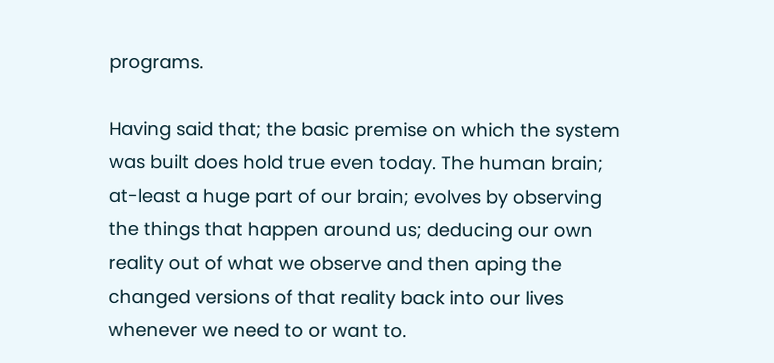programs.

Having said that; the basic premise on which the system was built does hold true even today. The human brain; at-least a huge part of our brain; evolves by observing the things that happen around us; deducing our own reality out of what we observe and then aping the changed versions of that reality back into our lives whenever we need to or want to.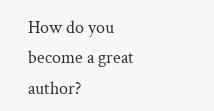How do you become a great author?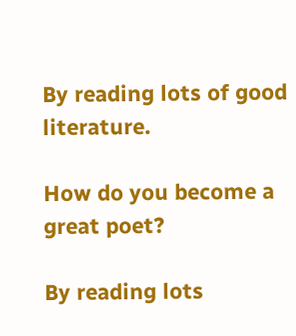By reading lots of good literature.

How do you become a great poet?

By reading lots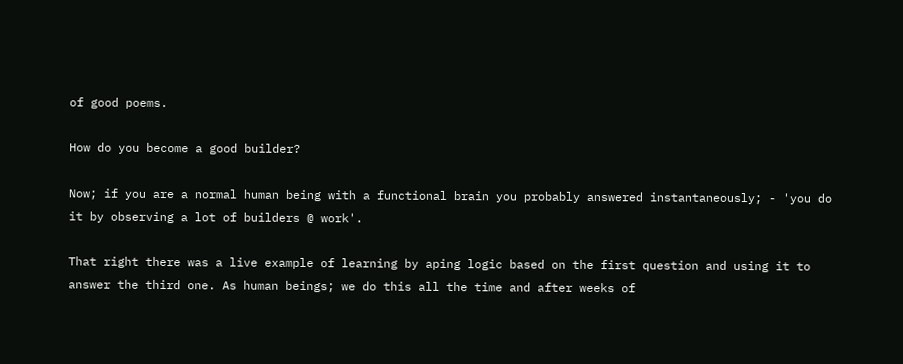of good poems.

How do you become a good builder?

Now; if you are a normal human being with a functional brain you probably answered instantaneously; - 'you do it by observing a lot of builders @ work'.

That right there was a live example of learning by aping logic based on the first question and using it to answer the third one. As human beings; we do this all the time and after weeks of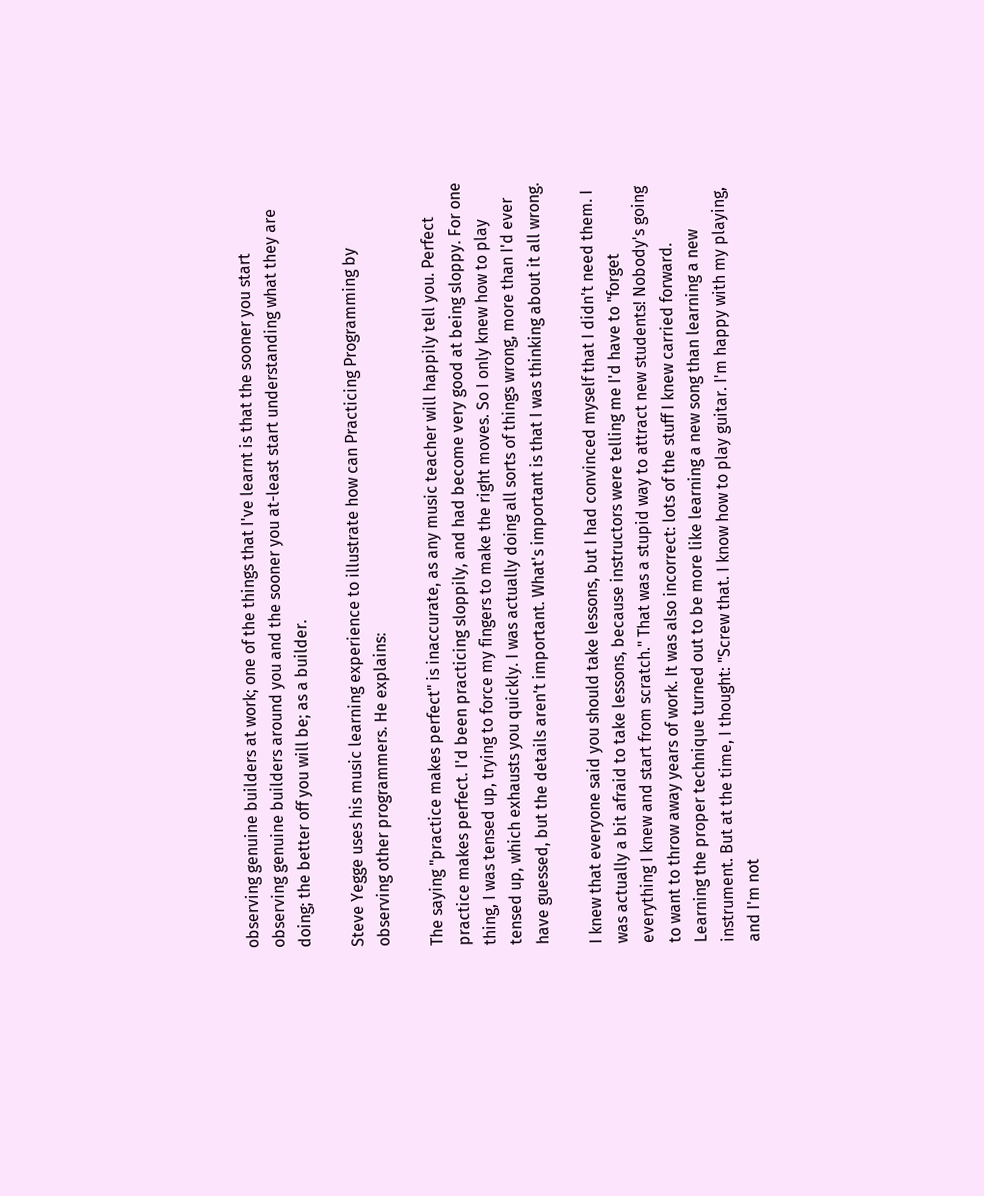observing genuine builders at work; one of the things that I've learnt is that the sooner you start observing genuine builders around you and the sooner you at-least start understanding what they are doing; the better off you will be; as a builder.

Steve Yegge uses his music learning experience to illustrate how can Practicing Programming by observing other programmers. He explains:

The saying "practice makes perfect" is inaccurate, as any music teacher will happily tell you. Perfect practice makes perfect. I'd been practicing sloppily, and had become very good at being sloppy. For one thing, I was tensed up, trying to force my fingers to make the right moves. So I only knew how to play tensed up, which exhausts you quickly. I was actually doing all sorts of things wrong, more than I'd ever have guessed, but the details aren't important. What's important is that I was thinking about it all wrong.

I knew that everyone said you should take lessons, but I had convinced myself that I didn't need them. I was actually a bit afraid to take lessons, because instructors were telling me I'd have to "forget everything I knew and start from scratch." That was a stupid way to attract new students! Nobody's going to want to throw away years of work. It was also incorrect: lots of the stuff I knew carried forward. Learning the proper technique turned out to be more like learning a new song than learning a new instrument. But at the time, I thought: "Screw that. I know how to play guitar. I'm happy with my playing, and I'm not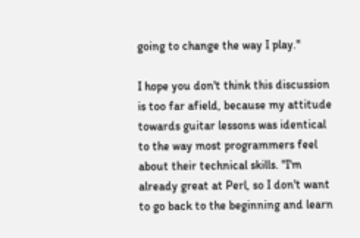going to change the way I play."

I hope you don't think this discussion is too far afield, because my attitude towards guitar lessons was identical to the way most programmers feel about their technical skills. "I'm already great at Perl, so I don't want to go back to the beginning and learn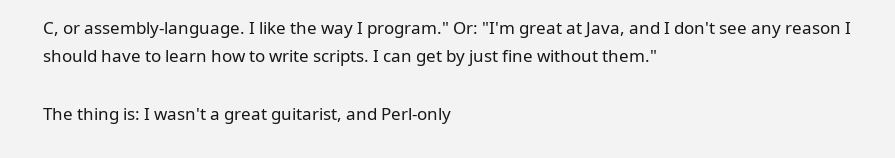C, or assembly-language. I like the way I program." Or: "I'm great at Java, and I don't see any reason I should have to learn how to write scripts. I can get by just fine without them."

The thing is: I wasn't a great guitarist, and Perl-only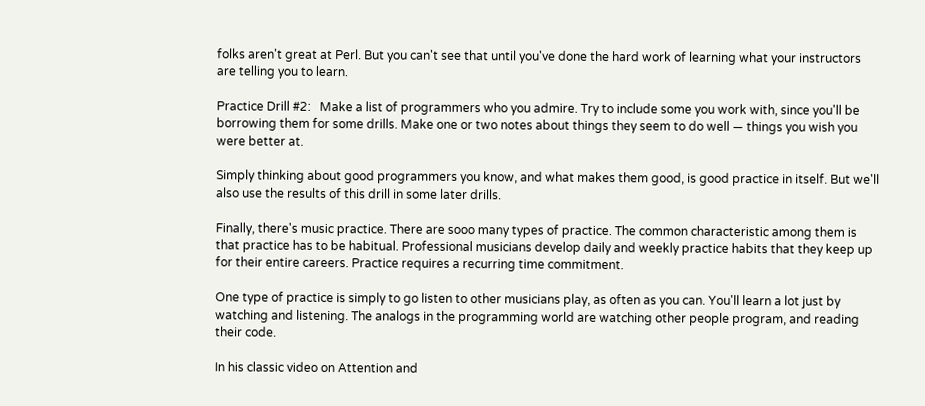folks aren't great at Perl. But you can't see that until you've done the hard work of learning what your instructors are telling you to learn.

Practice Drill #2:   Make a list of programmers who you admire. Try to include some you work with, since you'll be borrowing them for some drills. Make one or two notes about things they seem to do well — things you wish you were better at.

Simply thinking about good programmers you know, and what makes them good, is good practice in itself. But we'll also use the results of this drill in some later drills.

Finally, there's music practice. There are sooo many types of practice. The common characteristic among them is that practice has to be habitual. Professional musicians develop daily and weekly practice habits that they keep up for their entire careers. Practice requires a recurring time commitment.

One type of practice is simply to go listen to other musicians play, as often as you can. You'll learn a lot just by watching and listening. The analogs in the programming world are watching other people program, and reading their code.

In his classic video on Attention and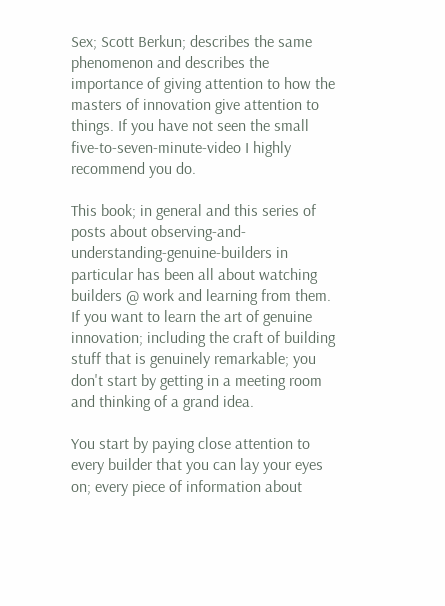Sex; Scott Berkun; describes the same phenomenon and describes the importance of giving attention to how the masters of innovation give attention to things. If you have not seen the small five-to-seven-minute-video I highly recommend you do.

This book; in general and this series of posts about observing-and-understanding-genuine-builders in particular has been all about watching builders @ work and learning from them. If you want to learn the art of genuine innovation; including the craft of building stuff that is genuinely remarkable; you don't start by getting in a meeting room and thinking of a grand idea.

You start by paying close attention to every builder that you can lay your eyes on; every piece of information about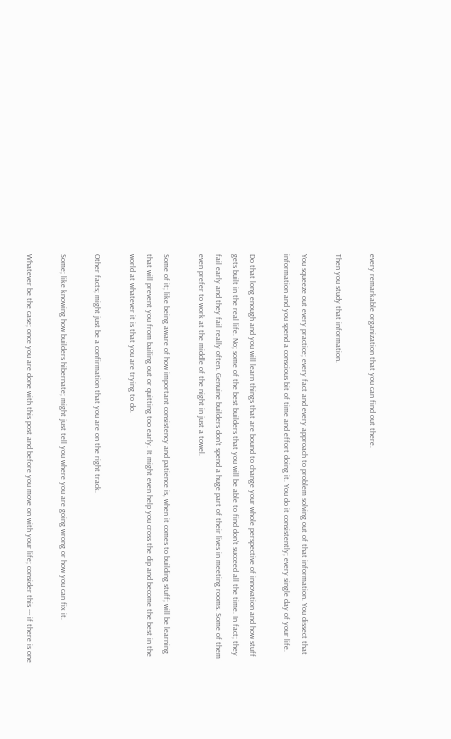every remarkable organization that you can find out there.

Then you study that information.

You squeeze out every practice; every fact and every approach to problem solving out of that information. You dissect that information and you spend a conscious bit of time and effort doing it. You do it consistently; every single day of your life.

Do that long enough and you will learn things that are bound to change your whole perspective of innovation and how stuff gets built in the real life. No; some of the best builders that you will be able to find don't succeed all the time. In fact; they fail early and they fail really often. Genuine builders don't spend a huge part of their lives in meeting rooms. Some of them even prefer to work at the middle of the night in just a towel.

Some of it; like being aware of how important consistency and patience is, when it comes to building stuff; will be learning that will prevent you from bailing out or quitting too early. It might even help you cross the dip and become the best in the world at whatever it is that you are trying to do.

Other facts; might just be a confirmation that you are on the right track.

Some; like knowing how builders hibernate; might just tell you where you are going wrong or how you can fix it.

Whatever be the case; once you are done with this post and before you move on with your life; consider this --- if there is one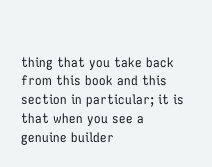thing that you take back from this book and this section in particular; it is that when you see a genuine builder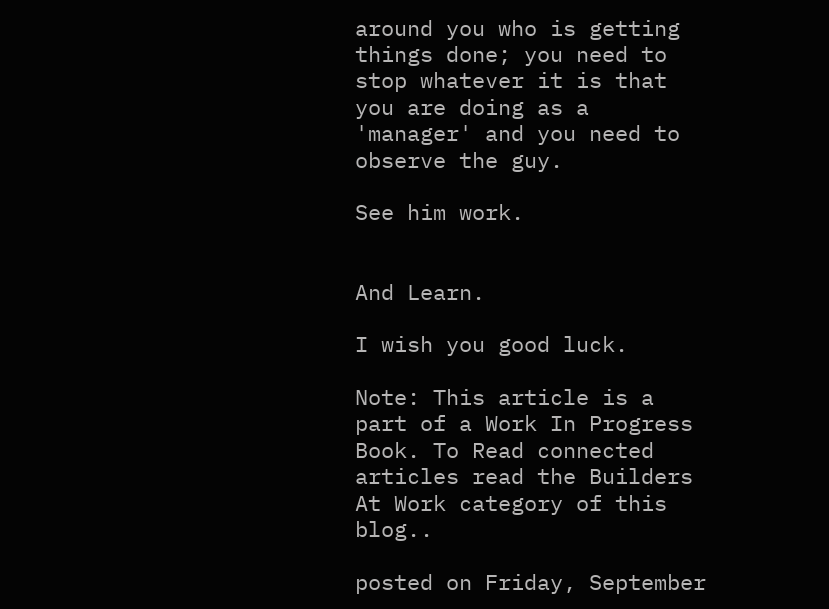around you who is getting things done; you need to stop whatever it is that you are doing as a 'manager' and you need to observe the guy.

See him work.


And Learn.

I wish you good luck.

Note: This article is a part of a Work In Progress Book. To Read connected articles read the Builders At Work category of this blog..

posted on Friday, September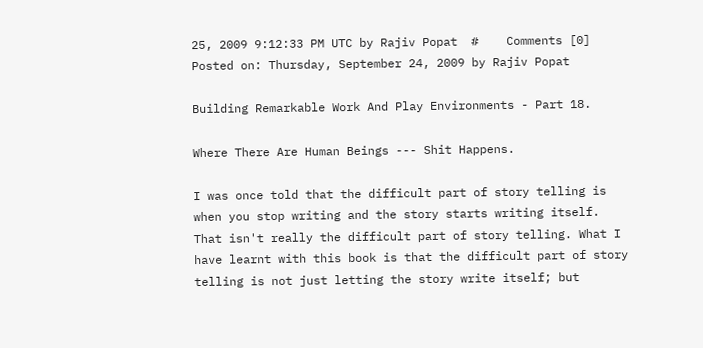25, 2009 9:12:33 PM UTC by Rajiv Popat  #    Comments [0]
Posted on: Thursday, September 24, 2009 by Rajiv Popat

Building Remarkable Work And Play Environments - Part 18.

Where There Are Human Beings --- Shit Happens.

I was once told that the difficult part of story telling is when you stop writing and the story starts writing itself. That isn't really the difficult part of story telling. What I have learnt with this book is that the difficult part of story telling is not just letting the story write itself; but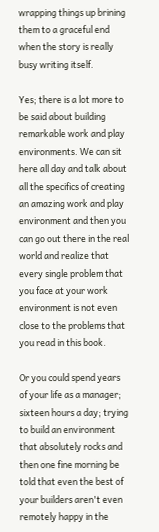wrapping things up brining them to a graceful end when the story is really busy writing itself.

Yes; there is a lot more to be said about building remarkable work and play environments. We can sit here all day and talk about all the specifics of creating an amazing work and play environment and then you can go out there in the real world and realize that every single problem that you face at your work environment is not even close to the problems that you read in this book.

Or you could spend years of your life as a manager; sixteen hours a day; trying to build an environment that absolutely rocks and then one fine morning be told that even the best of your builders aren't even remotely happy in the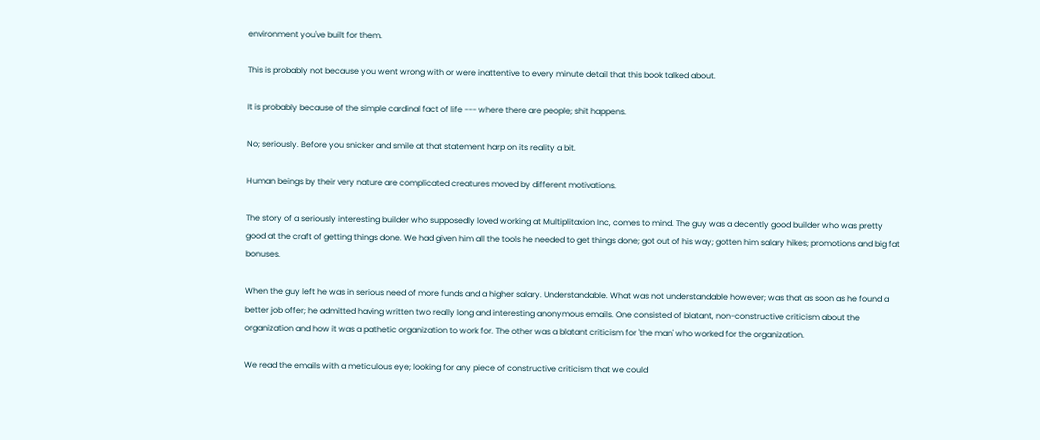environment you've built for them.

This is probably not because you went wrong with or were inattentive to every minute detail that this book talked about.

It is probably because of the simple cardinal fact of life --- where there are people; shit happens.

No; seriously. Before you snicker and smile at that statement harp on its reality a bit.

Human beings by their very nature are complicated creatures moved by different motivations.

The story of a seriously interesting builder who supposedly loved working at Multiplitaxion Inc, comes to mind. The guy was a decently good builder who was pretty good at the craft of getting things done. We had given him all the tools he needed to get things done; got out of his way; gotten him salary hikes; promotions and big fat bonuses.

When the guy left he was in serious need of more funds and a higher salary. Understandable. What was not understandable however; was that as soon as he found a better job offer; he admitted having written two really long and interesting anonymous emails. One consisted of blatant, non-constructive criticism about the organization and how it was a pathetic organization to work for. The other was a blatant criticism for 'the man' who worked for the organization.

We read the emails with a meticulous eye; looking for any piece of constructive criticism that we could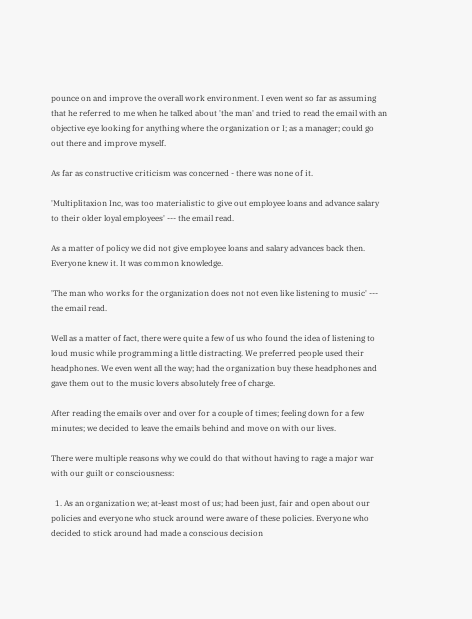pounce on and improve the overall work environment. I even went so far as assuming that he referred to me when he talked about 'the man' and tried to read the email with an objective eye looking for anything where the organization or I; as a manager; could go out there and improve myself.

As far as constructive criticism was concerned - there was none of it.

'Multiplitaxion Inc, was too materialistic to give out employee loans and advance salary to their older loyal employees' --- the email read.

As a matter of policy we did not give employee loans and salary advances back then. Everyone knew it. It was common knowledge.

'The man who works for the organization does not not even like listening to music' --- the email read.

Well as a matter of fact, there were quite a few of us who found the idea of listening to loud music while programming a little distracting. We preferred people used their headphones. We even went all the way; had the organization buy these headphones and gave them out to the music lovers absolutely free of charge.

After reading the emails over and over for a couple of times; feeling down for a few minutes; we decided to leave the emails behind and move on with our lives.

There were multiple reasons why we could do that without having to rage a major war with our guilt or consciousness:

  1. As an organization we; at-least most of us; had been just, fair and open about our policies and everyone who stuck around were aware of these policies. Everyone who decided to stick around had made a conscious decision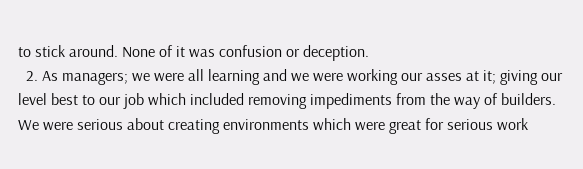to stick around. None of it was confusion or deception.
  2. As managers; we were all learning and we were working our asses at it; giving our level best to our job which included removing impediments from the way of builders. We were serious about creating environments which were great for serious work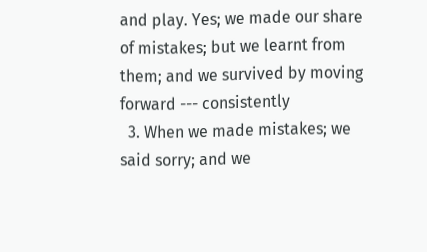and play. Yes; we made our share of mistakes; but we learnt from them; and we survived by moving forward --- consistently
  3. When we made mistakes; we said sorry; and we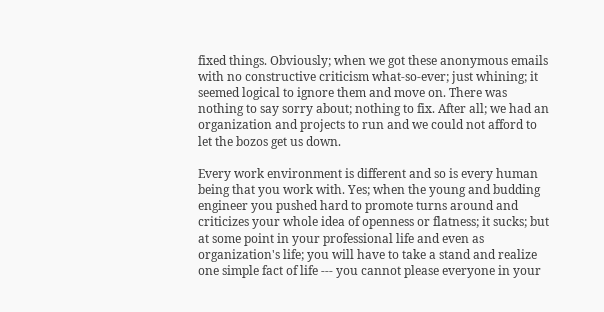fixed things. Obviously; when we got these anonymous emails with no constructive criticism what-so-ever; just whining; it seemed logical to ignore them and move on. There was nothing to say sorry about; nothing to fix. After all; we had an organization and projects to run and we could not afford to let the bozos get us down.

Every work environment is different and so is every human being that you work with. Yes; when the young and budding engineer you pushed hard to promote turns around and criticizes your whole idea of openness or flatness; it sucks; but at some point in your professional life and even as organization's life; you will have to take a stand and realize one simple fact of life --- you cannot please everyone in your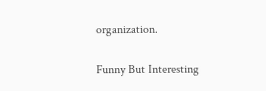organization.

Funny But Interesting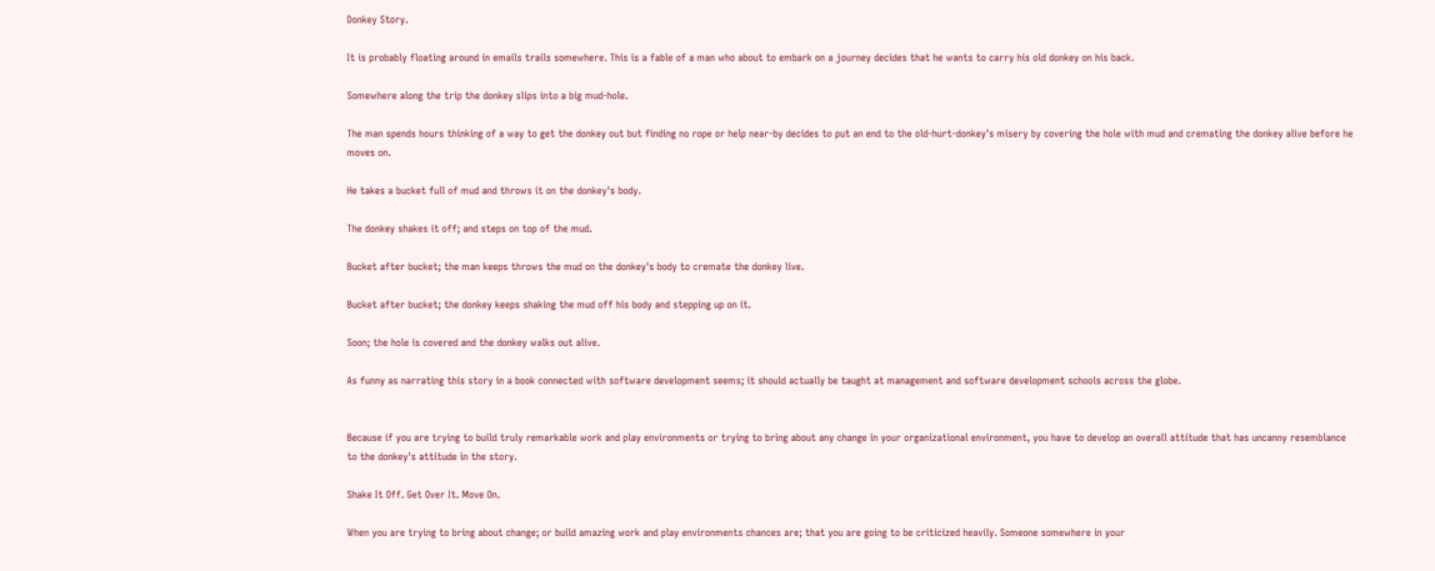Donkey Story.

It is probably floating around in emails trails somewhere. This is a fable of a man who about to embark on a journey decides that he wants to carry his old donkey on his back.

Somewhere along the trip the donkey slips into a big mud-hole.

The man spends hours thinking of a way to get the donkey out but finding no rope or help near-by decides to put an end to the old-hurt-donkey's misery by covering the hole with mud and cremating the donkey alive before he moves on.

He takes a bucket full of mud and throws it on the donkey's body.

The donkey shakes it off; and steps on top of the mud.

Bucket after bucket; the man keeps throws the mud on the donkey's body to cremate the donkey live.

Bucket after bucket; the donkey keeps shaking the mud off his body and stepping up on it.

Soon; the hole is covered and the donkey walks out alive.

As funny as narrating this story in a book connected with software development seems; it should actually be taught at management and software development schools across the globe.


Because if you are trying to build truly remarkable work and play environments or trying to bring about any change in your organizational environment, you have to develop an overall attitude that has uncanny resemblance to the donkey's attitude in the story.

Shake It Off. Get Over It. Move On.

When you are trying to bring about change; or build amazing work and play environments chances are; that you are going to be criticized heavily. Someone somewhere in your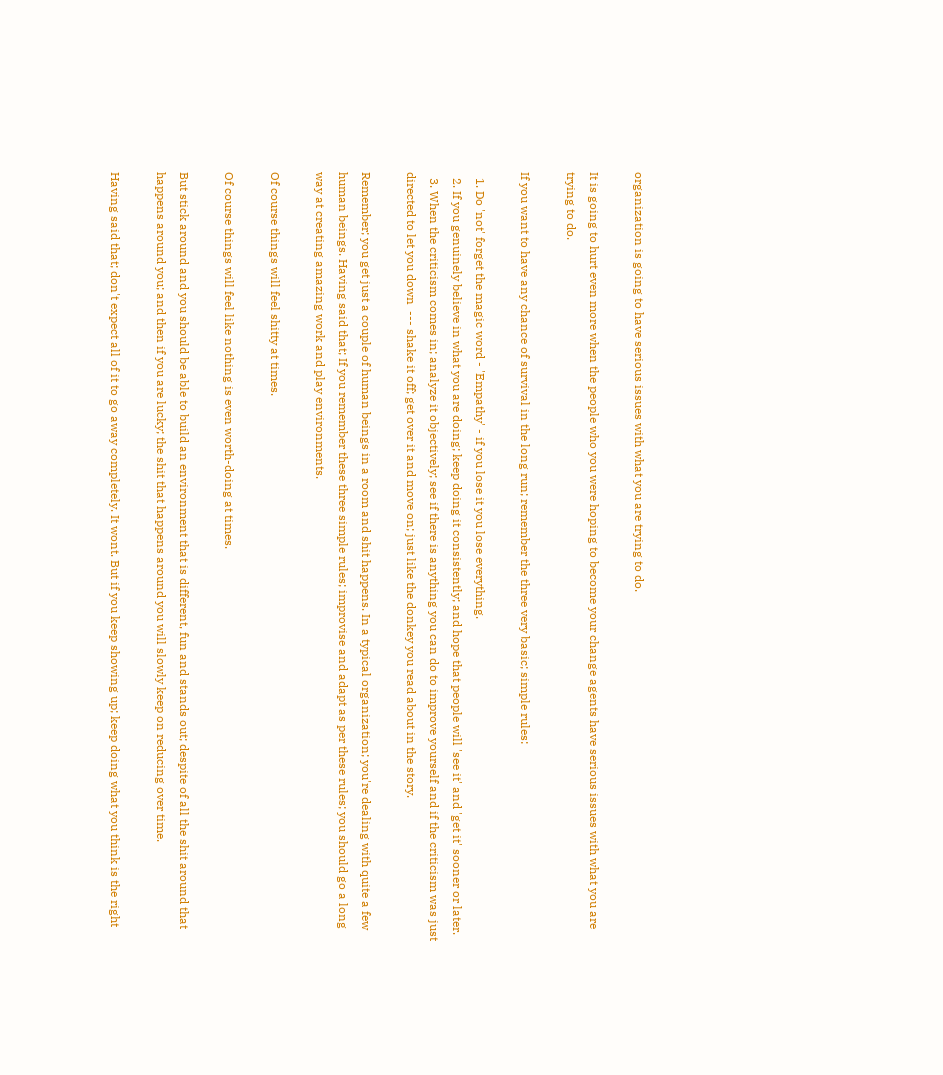organization is going to have serious issues with what you are trying to do.

It is going to hurt even more when the people who you were hoping to become your change agents have serious issues with what you are trying to do.

If you want to have any chance of survival in the long run; remember the three very basic; simple rules:

  1. Do 'not' forget the magic word - 'Empathy' - if you lose it you lose everything.
  2. If you genuinely believe in what you are doing; keep doing it consistently; and hope that people will 'see it' and 'get it' sooner or later.
  3. When the criticism comes in; analyze it objectively; see if there is anything you can do to improve yourself and if the criticism was just directed to let you down  --- shake it off; get over it and move on; just like the donkey you read about in the story.

Remember; you get just a couple of human beings in a room and shit happens. In a typical organization; you're dealing with quite a few human beings. Having said that; If you remember these three simple rules; improvise and adapt as per these rules; you should go a long way at creating amazing work and play environments.

Of course things will feel shitty at times.

Of course things will feel like nothing is even worth-doing at times.

But stick around and you should be able to build an environment that is different, fun and stands out; despite of all the shit around that happens around you; and then if you are lucky; the shit that happens around you will slowly keep on reducing over time.

Having said that; don't expect all of it to go away completely. It wont. But if you keep showing up; keep doing what you think is the right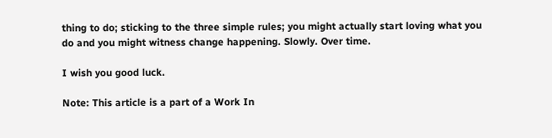thing to do; sticking to the three simple rules; you might actually start loving what you do and you might witness change happening. Slowly. Over time.

I wish you good luck.

Note: This article is a part of a Work In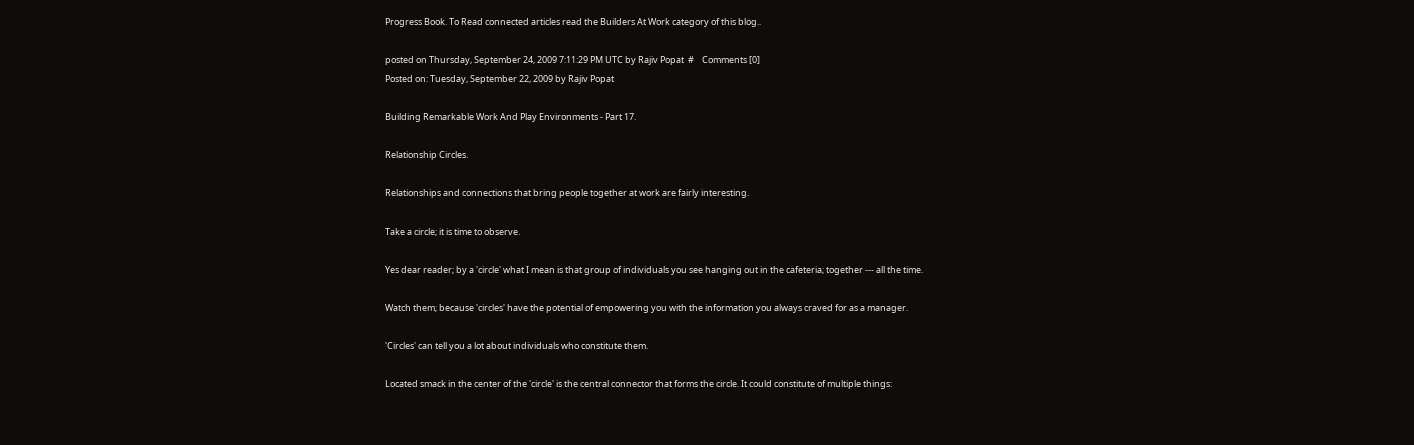Progress Book. To Read connected articles read the Builders At Work category of this blog..

posted on Thursday, September 24, 2009 7:11:29 PM UTC by Rajiv Popat  #    Comments [0]
Posted on: Tuesday, September 22, 2009 by Rajiv Popat

Building Remarkable Work And Play Environments - Part 17.

Relationship Circles.

Relationships and connections that bring people together at work are fairly interesting.

Take a circle; it is time to observe.

Yes dear reader; by a 'circle' what I mean is that group of individuals you see hanging out in the cafeteria; together --- all the time.

Watch them; because 'circles' have the potential of empowering you with the information you always craved for as a manager.

'Circles' can tell you a lot about individuals who constitute them.

Located smack in the center of the 'circle' is the central connector that forms the circle. It could constitute of multiple things: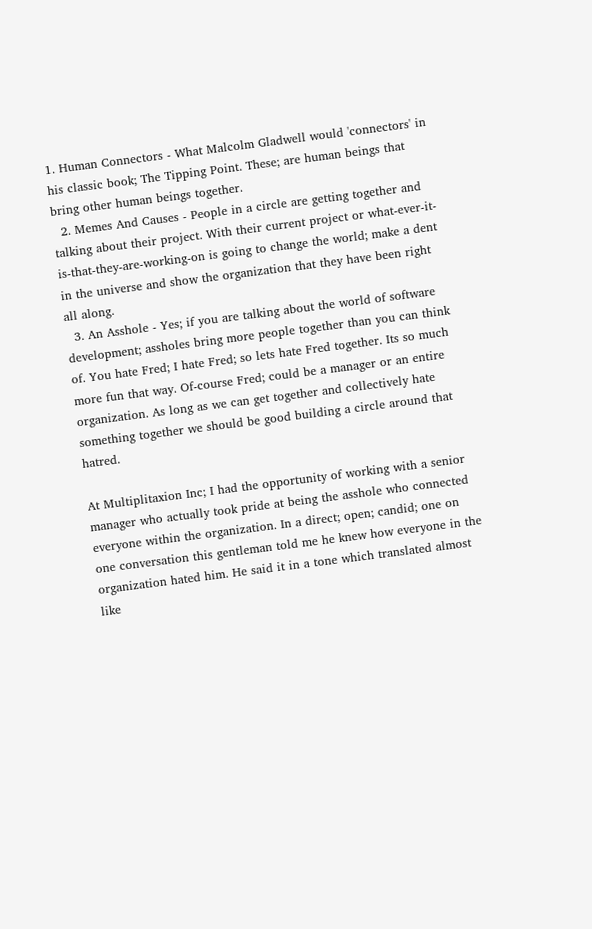1. Human Connectors - What Malcolm Gladwell would 'connectors' in his classic book; The Tipping Point. These; are human beings that bring other human beings together.
  2. Memes And Causes - People in a circle are getting together and talking about their project. With their current project or what-ever-it-is-that-they-are-working-on is going to change the world; make a dent in the universe and show the organization that they have been right all along.
  3. An Asshole - Yes; if you are talking about the world of software development; assholes bring more people together than you can think of. You hate Fred; I hate Fred; so lets hate Fred together. Its so much more fun that way. Of-course Fred; could be a manager or an entire organization. As long as we can get together and collectively hate something together we should be good building a circle around that hatred.

At Multiplitaxion Inc; I had the opportunity of working with a senior manager who actually took pride at being the asshole who connected everyone within the organization. In a direct; open; candid; one on one conversation this gentleman told me he knew how everyone in the organization hated him. He said it in a tone which translated almost like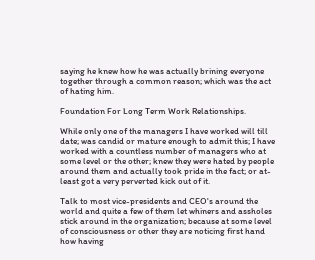saying he knew how he was actually brining everyone together through a common reason; which was the act of hating him.

Foundation For Long Term Work Relationships.

While only one of the managers I have worked will till date; was candid or mature enough to admit this; I have worked with a countless number of managers who at some level or the other; knew they were hated by people around them and actually took pride in the fact; or at-least got a very perverted kick out of it.

Talk to most vice-presidents and CEO's around the world and quite a few of them let whiners and assholes stick around in the organization; because at some level of consciousness or other they are noticing first hand how having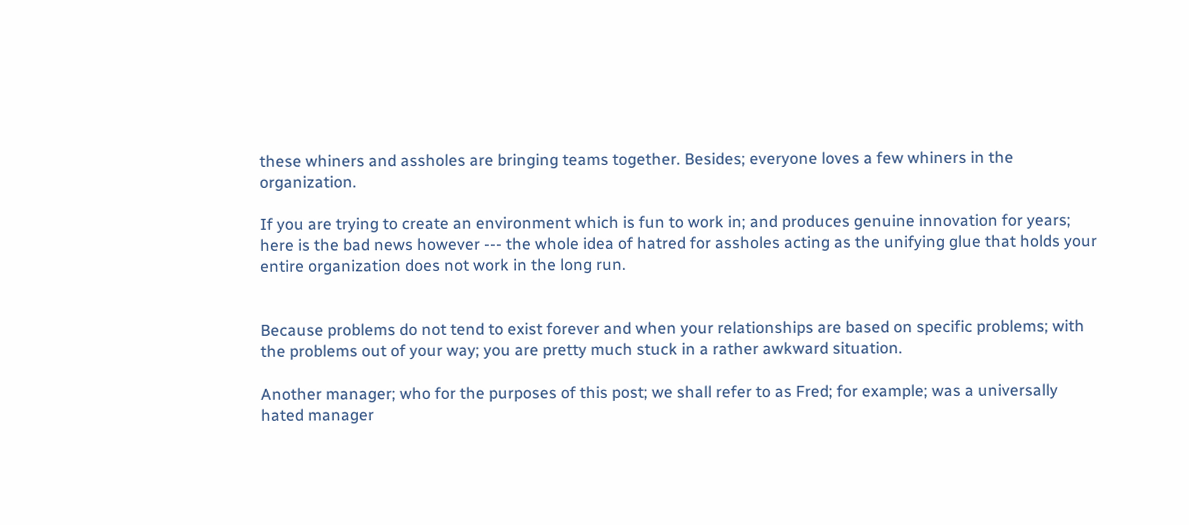these whiners and assholes are bringing teams together. Besides; everyone loves a few whiners in the organization.

If you are trying to create an environment which is fun to work in; and produces genuine innovation for years; here is the bad news however --- the whole idea of hatred for assholes acting as the unifying glue that holds your entire organization does not work in the long run.


Because problems do not tend to exist forever and when your relationships are based on specific problems; with the problems out of your way; you are pretty much stuck in a rather awkward situation.

Another manager; who for the purposes of this post; we shall refer to as Fred; for example; was a universally hated manager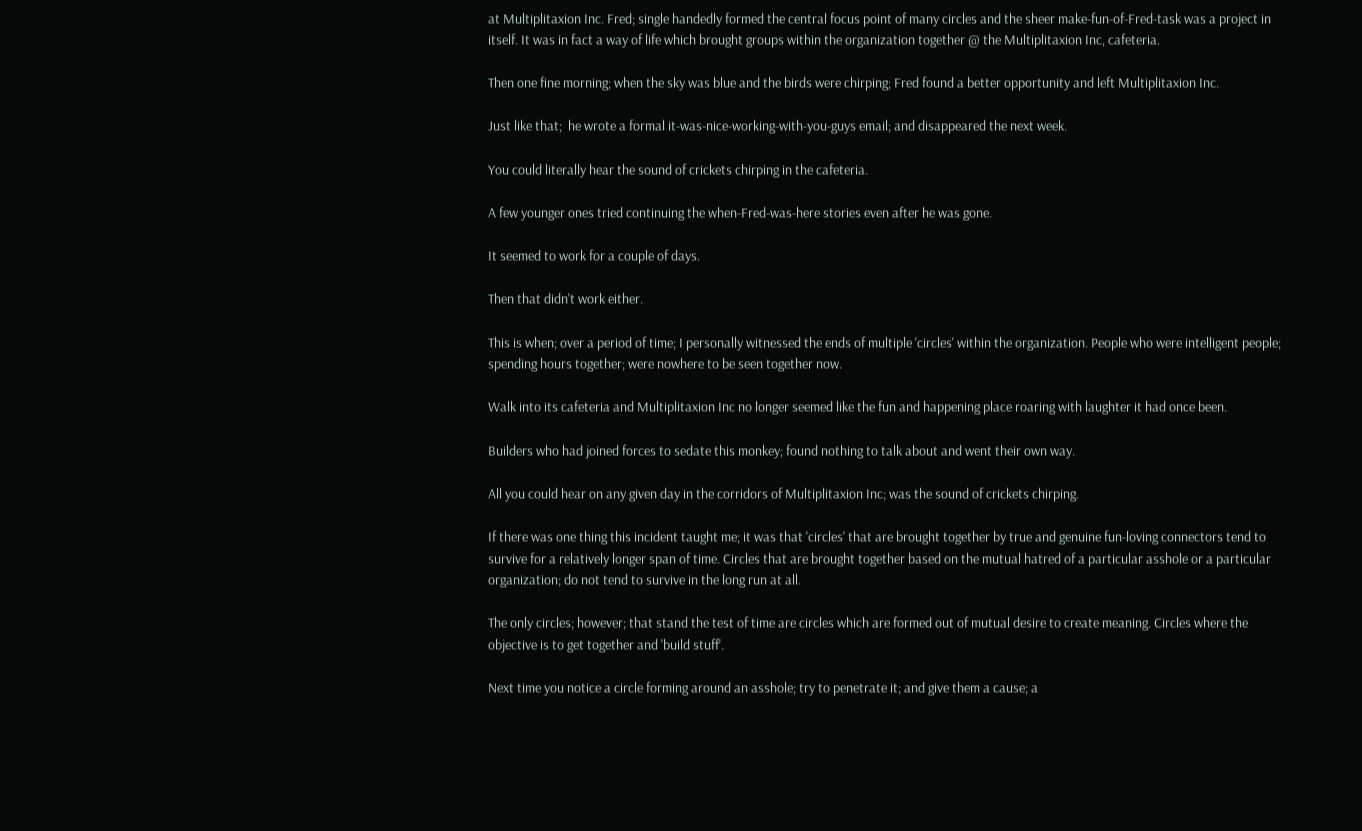at Multiplitaxion Inc. Fred; single handedly formed the central focus point of many circles and the sheer make-fun-of-Fred-task was a project in itself. It was in fact a way of life which brought groups within the organization together @ the Multiplitaxion Inc, cafeteria.

Then one fine morning; when the sky was blue and the birds were chirping; Fred found a better opportunity and left Multiplitaxion Inc.

Just like that;  he wrote a formal it-was-nice-working-with-you-guys email; and disappeared the next week.

You could literally hear the sound of crickets chirping in the cafeteria.

A few younger ones tried continuing the when-Fred-was-here stories even after he was gone.

It seemed to work for a couple of days.

Then that didn't work either.

This is when; over a period of time; I personally witnessed the ends of multiple 'circles' within the organization. People who were intelligent people; spending hours together; were nowhere to be seen together now.

Walk into its cafeteria and Multiplitaxion Inc no longer seemed like the fun and happening place roaring with laughter it had once been.

Builders who had joined forces to sedate this monkey; found nothing to talk about and went their own way.

All you could hear on any given day in the corridors of Multiplitaxion Inc; was the sound of crickets chirping.

If there was one thing this incident taught me; it was that 'circles' that are brought together by true and genuine fun-loving connectors tend to survive for a relatively longer span of time. Circles that are brought together based on the mutual hatred of a particular asshole or a particular organization; do not tend to survive in the long run at all.

The only circles; however; that stand the test of time are circles which are formed out of mutual desire to create meaning. Circles where the objective is to get together and 'build stuff'.

Next time you notice a circle forming around an asshole; try to penetrate it; and give them a cause; a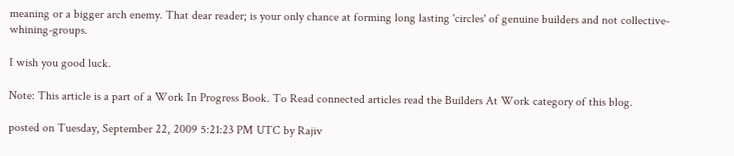meaning or a bigger arch enemy. That dear reader; is your only chance at forming long lasting 'circles' of genuine builders and not collective-whining-groups.

I wish you good luck.

Note: This article is a part of a Work In Progress Book. To Read connected articles read the Builders At Work category of this blog.

posted on Tuesday, September 22, 2009 5:21:23 PM UTC by Rajiv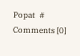Popat  #    Comments [0]